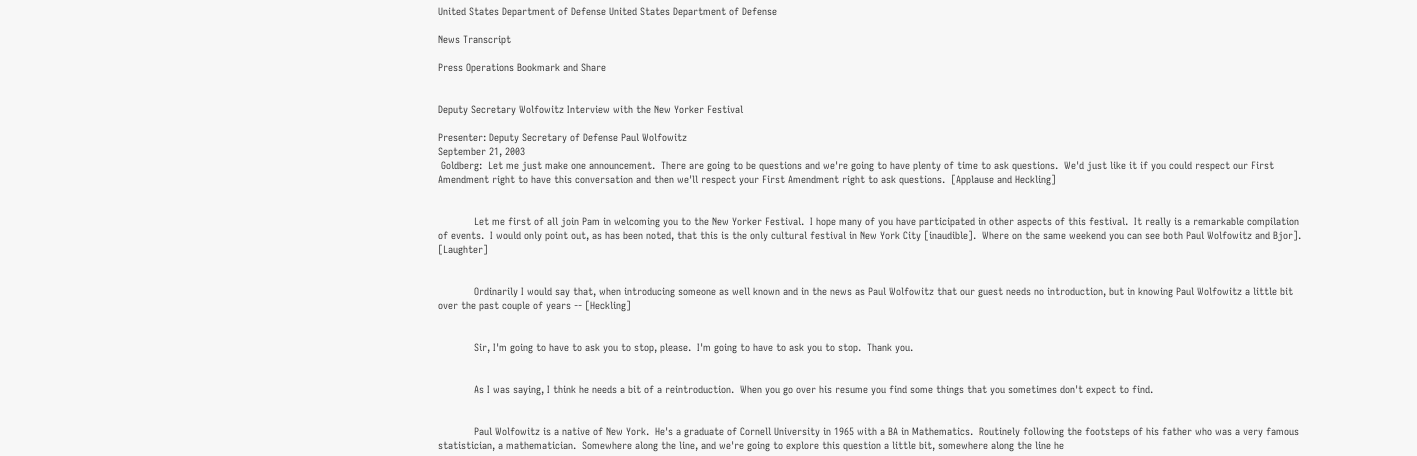United States Department of Defense United States Department of Defense

News Transcript

Press Operations Bookmark and Share


Deputy Secretary Wolfowitz Interview with the New Yorker Festival

Presenter: Deputy Secretary of Defense Paul Wolfowitz
September 21, 2003
 Goldberg:  Let me just make one announcement.  There are going to be questions and we're going to have plenty of time to ask questions.  We'd just like it if you could respect our First Amendment right to have this conversation and then we'll respect your First Amendment right to ask questions.  [Applause and Heckling]


            Let me first of all join Pam in welcoming you to the New Yorker Festival.  I hope many of you have participated in other aspects of this festival.  It really is a remarkable compilation of events.  I would only point out, as has been noted, that this is the only cultural festival in New York City [inaudible].  Where on the same weekend you can see both Paul Wolfowitz and Bjor].  [Laughter]


            Ordinarily I would say that, when introducing someone as well known and in the news as Paul Wolfowitz that our guest needs no introduction, but in knowing Paul Wolfowitz a little bit over the past couple of years -- [Heckling]


            Sir, I'm going to have to ask you to stop, please.  I'm going to have to ask you to stop.  Thank you.


            As I was saying, I think he needs a bit of a reintroduction.  When you go over his resume you find some things that you sometimes don't expect to find.


            Paul Wolfowitz is a native of New York.  He's a graduate of Cornell University in 1965 with a BA in Mathematics.  Routinely following the footsteps of his father who was a very famous statistician, a mathematician.  Somewhere along the line, and we're going to explore this question a little bit, somewhere along the line he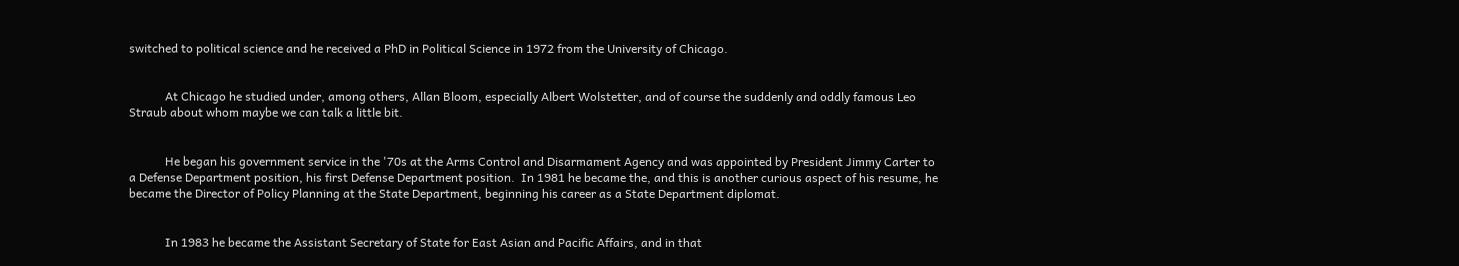switched to political science and he received a PhD in Political Science in 1972 from the University of Chicago.


            At Chicago he studied under, among others, Allan Bloom, especially Albert Wolstetter, and of course the suddenly and oddly famous Leo Straub about whom maybe we can talk a little bit.


            He began his government service in the '70s at the Arms Control and Disarmament Agency and was appointed by President Jimmy Carter to a Defense Department position, his first Defense Department position.  In 1981 he became the, and this is another curious aspect of his resume, he became the Director of Policy Planning at the State Department, beginning his career as a State Department diplomat.


            In 1983 he became the Assistant Secretary of State for East Asian and Pacific Affairs, and in that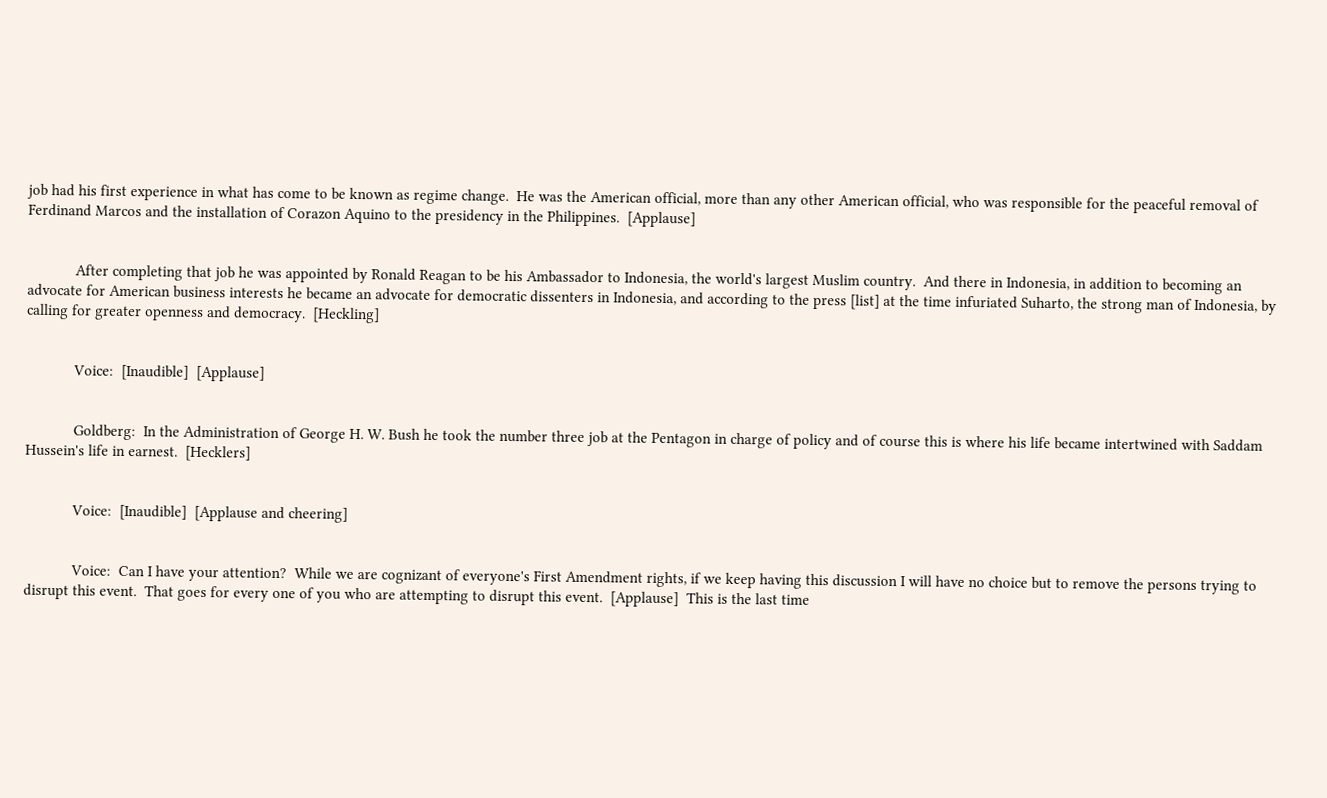job had his first experience in what has come to be known as regime change.  He was the American official, more than any other American official, who was responsible for the peaceful removal of Ferdinand Marcos and the installation of Corazon Aquino to the presidency in the Philippines.  [Applause]


            After completing that job he was appointed by Ronald Reagan to be his Ambassador to Indonesia, the world's largest Muslim country.  And there in Indonesia, in addition to becoming an advocate for American business interests he became an advocate for democratic dissenters in Indonesia, and according to the press [list] at the time infuriated Suharto, the strong man of Indonesia, by calling for greater openness and democracy.  [Heckling]


            Voice:  [Inaudible]  [Applause]


            Goldberg:  In the Administration of George H. W. Bush he took the number three job at the Pentagon in charge of policy and of course this is where his life became intertwined with Saddam Hussein's life in earnest.  [Hecklers]


            Voice:  [Inaudible]  [Applause and cheering]


            Voice:  Can I have your attention?  While we are cognizant of everyone's First Amendment rights, if we keep having this discussion I will have no choice but to remove the persons trying to disrupt this event.  That goes for every one of you who are attempting to disrupt this event.  [Applause]  This is the last time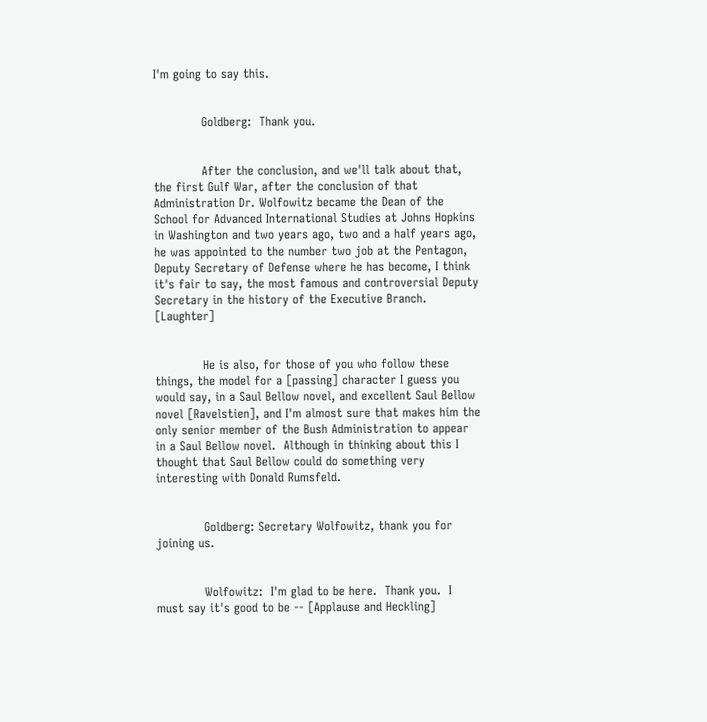I'm going to say this.


            Goldberg:  Thank you.


            After the conclusion, and we'll talk about that, the first Gulf War, after the conclusion of that Administration Dr. Wolfowitz became the Dean of the School for Advanced International Studies at Johns Hopkins in Washington and two years ago, two and a half years ago, he was appointed to the number two job at the Pentagon, Deputy Secretary of Defense where he has become, I think it's fair to say, the most famous and controversial Deputy Secretary in the history of the Executive Branch.  [Laughter]


            He is also, for those of you who follow these things, the model for a [passing] character I guess you would say, in a Saul Bellow novel, and excellent Saul Bellow novel [Ravelstien], and I'm almost sure that makes him the only senior member of the Bush Administration to appear in a Saul Bellow novel.  Although in thinking about this I thought that Saul Bellow could do something very interesting with Donald Rumsfeld.


            Goldberg: Secretary Wolfowitz, thank you for joining us.


            Wolfowitz:  I'm glad to be here.  Thank you.  I must say it's good to be -- [Applause and Heckling]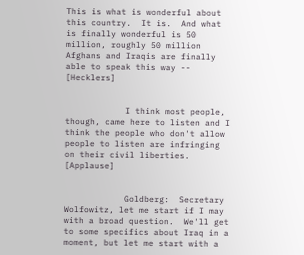This is what is wonderful about this country.  It is.  And what is finally wonderful is 50 million, roughly 50 million Afghans and Iraqis are finally able to speak this way -- [Hecklers]


            I think most people, though, came here to listen and I think the people who don't allow people to listen are infringing on their civil liberties.  [Applause]


            Goldberg:  Secretary Wolfowitz, let me start if I may with a broad question.  We'll get to some specifics about Iraq in a moment, but let me start with a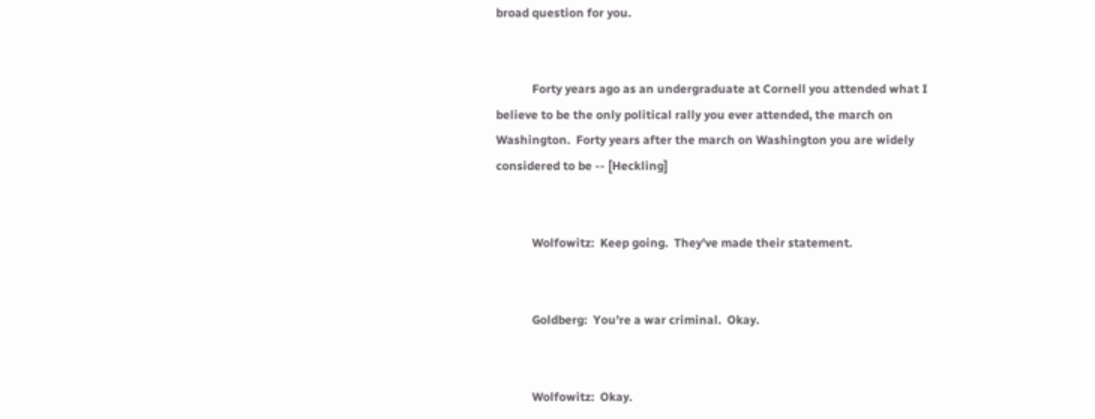broad question for you.


            Forty years ago as an undergraduate at Cornell you attended what I believe to be the only political rally you ever attended, the march on Washington.  Forty years after the march on Washington you are widely considered to be -- [Heckling]


            Wolfowitz:  Keep going.  They've made their statement.


            Goldberg:  You're a war criminal.  Okay.


            Wolfowitz:  Okay.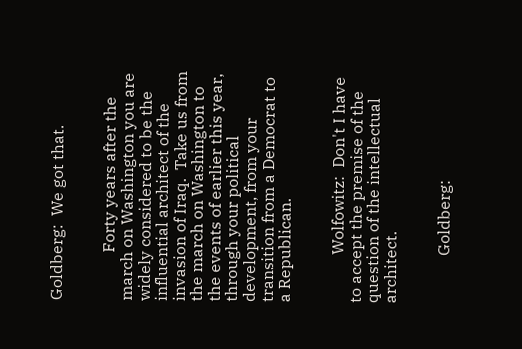Goldberg:  We got that.


            Forty years after the march on Washington you are widely considered to be the influential architect of the invasion of Iraq.  Take us from the march on Washington to the events of earlier this year, through your political development, from your transition from a Democrat to a Republican.


            Wolfowitz:  Don't I have to accept the premise of the question of the intellectual architect.


            Goldberg: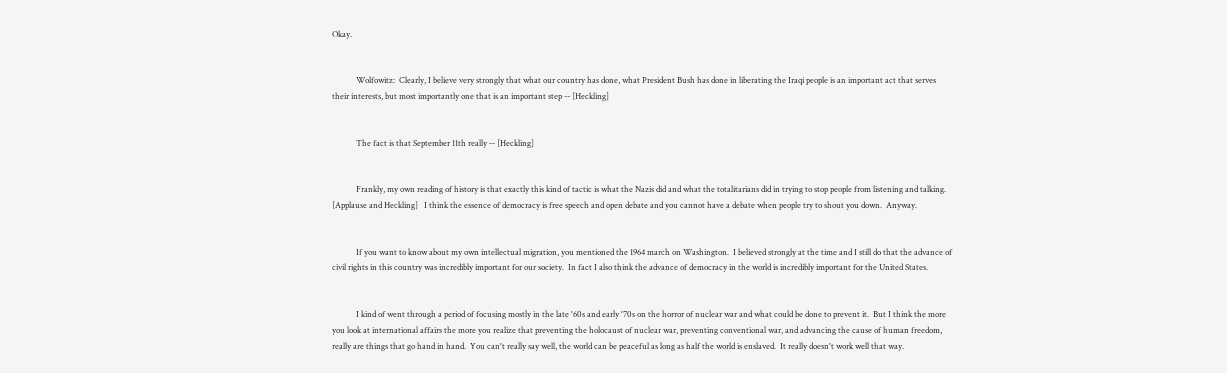Okay.


            Wolfowitz:  Clearly, I believe very strongly that what our country has done, what President Bush has done in liberating the Iraqi people is an important act that serves their interests, but most importantly one that is an important step -- [Heckling]


            The fact is that September 11th really -- [Heckling]


            Frankly, my own reading of history is that exactly this kind of tactic is what the Nazis did and what the totalitarians did in trying to stop people from listening and talking. [Applause and Heckling]   I think the essence of democracy is free speech and open debate and you cannot have a debate when people try to shout you down.  Anyway.


            If you want to know about my own intellectual migration, you mentioned the 1964 march on Washington.  I believed strongly at the time and I still do that the advance of civil rights in this country was incredibly important for our society.  In fact I also think the advance of democracy in the world is incredibly important for the United States.


            I kind of went through a period of focusing mostly in the late '60s and early '70s on the horror of nuclear war and what could be done to prevent it.  But I think the more you look at international affairs the more you realize that preventing the holocaust of nuclear war, preventing conventional war, and advancing the cause of human freedom, really are things that go hand in hand.  You can't really say well, the world can be peaceful as long as half the world is enslaved.  It really doesn't work well that way.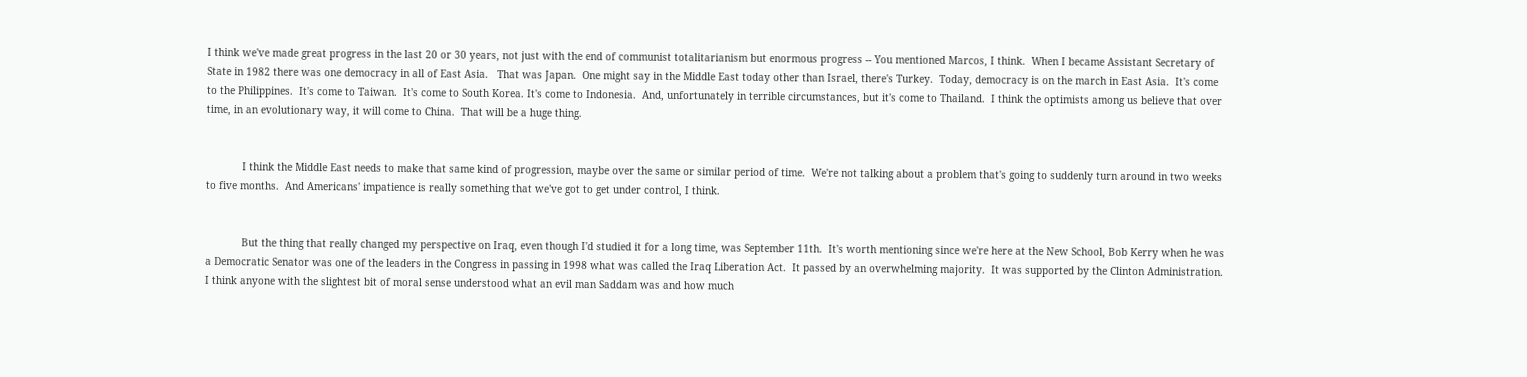I think we've made great progress in the last 20 or 30 years, not just with the end of communist totalitarianism but enormous progress -- You mentioned Marcos, I think.  When I became Assistant Secretary of State in 1982 there was one democracy in all of East Asia.   That was Japan.  One might say in the Middle East today other than Israel, there's Turkey.  Today, democracy is on the march in East Asia.  It's come to the Philippines.  It's come to Taiwan.  It's come to South Korea. It's come to Indonesia.  And, unfortunately in terrible circumstances, but it's come to Thailand.  I think the optimists among us believe that over time, in an evolutionary way, it will come to China.  That will be a huge thing.


            I think the Middle East needs to make that same kind of progression, maybe over the same or similar period of time.  We're not talking about a problem that's going to suddenly turn around in two weeks to five months.  And Americans' impatience is really something that we've got to get under control, I think.


            But the thing that really changed my perspective on Iraq, even though I'd studied it for a long time, was September 11th.  It's worth mentioning since we're here at the New School, Bob Kerry when he was a Democratic Senator was one of the leaders in the Congress in passing in 1998 what was called the Iraq Liberation Act.  It passed by an overwhelming majority.  It was supported by the Clinton Administration.  I think anyone with the slightest bit of moral sense understood what an evil man Saddam was and how much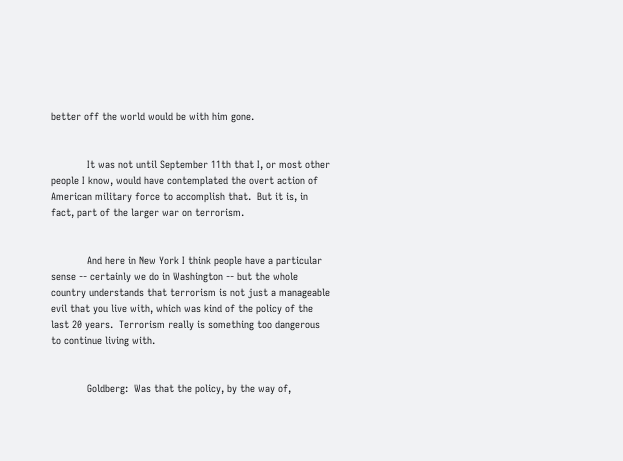better off the world would be with him gone.


            It was not until September 11th that I, or most other people I know, would have contemplated the overt action of American military force to accomplish that.  But it is, in fact, part of the larger war on terrorism.


            And here in New York I think people have a particular sense -- certainly we do in Washington -- but the whole country understands that terrorism is not just a manageable evil that you live with, which was kind of the policy of the last 20 years.  Terrorism really is something too dangerous to continue living with.


            Goldberg:  Was that the policy, by the way of,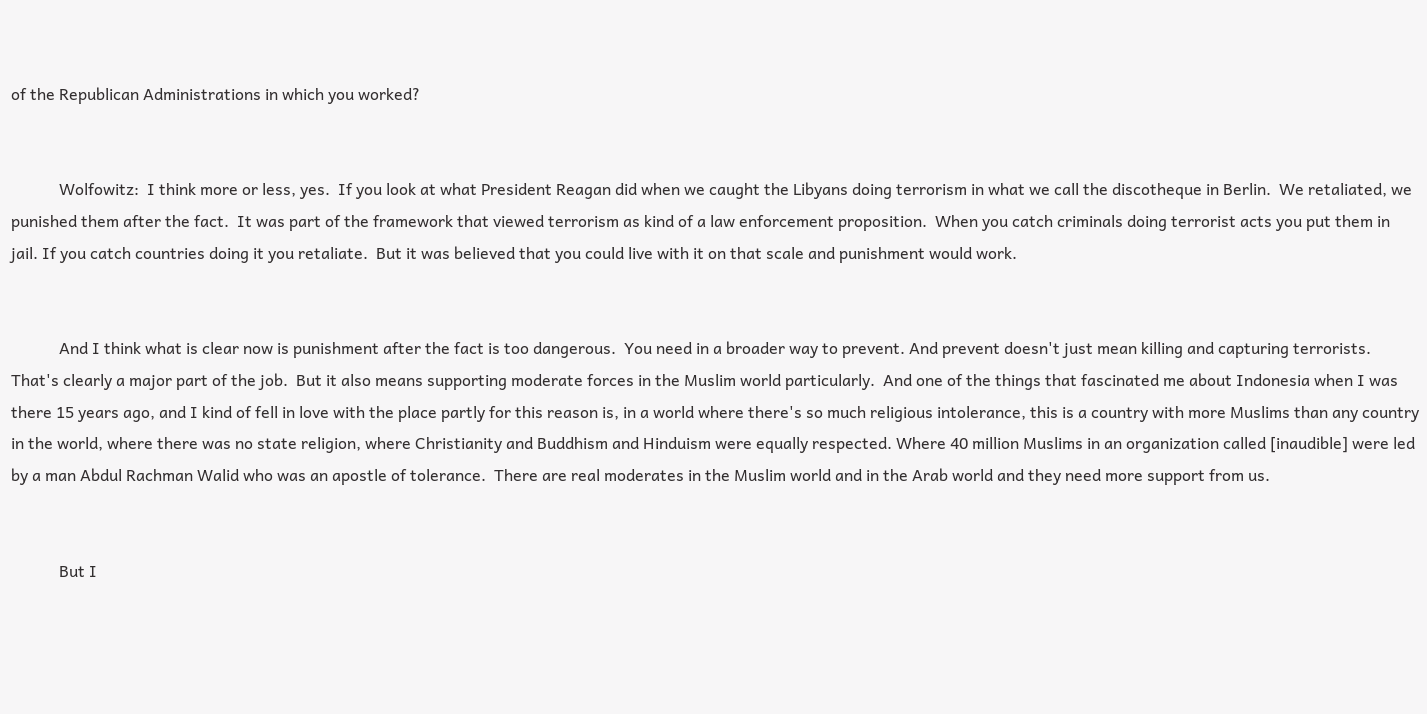of the Republican Administrations in which you worked?


            Wolfowitz:  I think more or less, yes.  If you look at what President Reagan did when we caught the Libyans doing terrorism in what we call the discotheque in Berlin.  We retaliated, we punished them after the fact.  It was part of the framework that viewed terrorism as kind of a law enforcement proposition.  When you catch criminals doing terrorist acts you put them in jail. If you catch countries doing it you retaliate.  But it was believed that you could live with it on that scale and punishment would work.


            And I think what is clear now is punishment after the fact is too dangerous.  You need in a broader way to prevent. And prevent doesn't just mean killing and capturing terrorists.  That's clearly a major part of the job.  But it also means supporting moderate forces in the Muslim world particularly.  And one of the things that fascinated me about Indonesia when I was there 15 years ago, and I kind of fell in love with the place partly for this reason is, in a world where there's so much religious intolerance, this is a country with more Muslims than any country in the world, where there was no state religion, where Christianity and Buddhism and Hinduism were equally respected. Where 40 million Muslims in an organization called [inaudible] were led by a man Abdul Rachman Walid who was an apostle of tolerance.  There are real moderates in the Muslim world and in the Arab world and they need more support from us.


            But I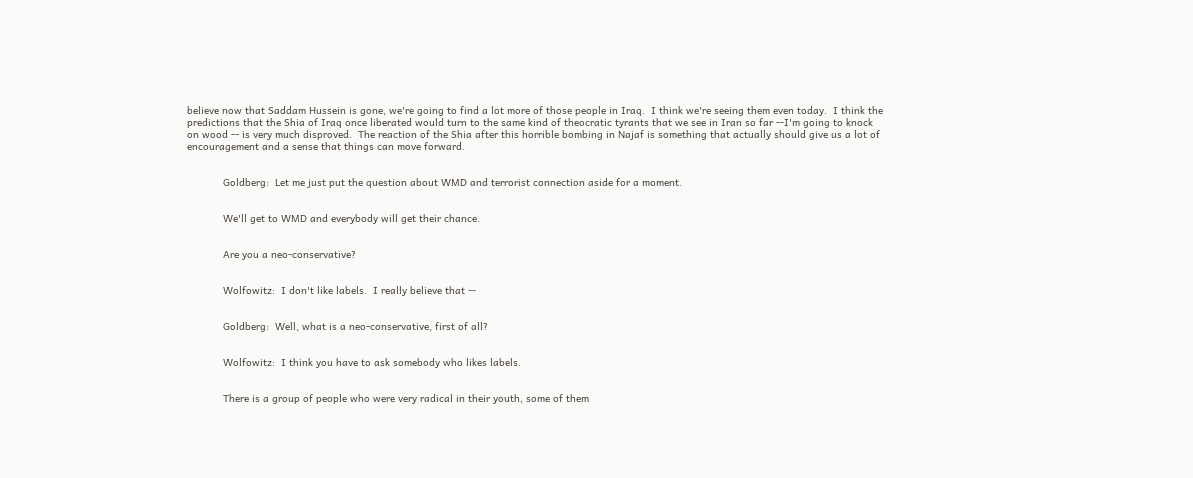believe now that Saddam Hussein is gone, we're going to find a lot more of those people in Iraq.  I think we're seeing them even today.  I think the predictions that the Shia of Iraq once liberated would turn to the same kind of theocratic tyrants that we see in Iran so far --I'm going to knock on wood -- is very much disproved.  The reaction of the Shia after this horrible bombing in Najaf is something that actually should give us a lot of encouragement and a sense that things can move forward.


            Goldberg:  Let me just put the question about WMD and terrorist connection aside for a moment.


            We'll get to WMD and everybody will get their chance.


            Are you a neo-conservative?


            Wolfowitz:  I don't like labels.  I really believe that --


            Goldberg:  Well, what is a neo-conservative, first of all?


            Wolfowitz:  I think you have to ask somebody who likes labels.


            There is a group of people who were very radical in their youth, some of them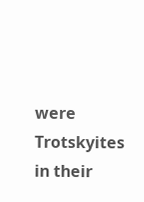were Trotskyites in their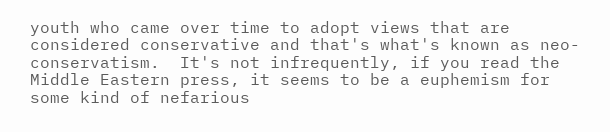youth who came over time to adopt views that are considered conservative and that's what's known as neo-conservatism.  It's not infrequently, if you read the Middle Eastern press, it seems to be a euphemism for some kind of nefarious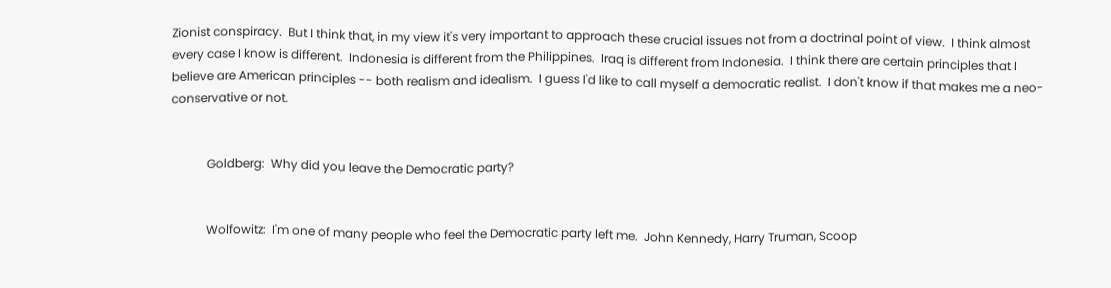Zionist conspiracy.  But I think that, in my view it's very important to approach these crucial issues not from a doctrinal point of view.  I think almost every case I know is different.  Indonesia is different from the Philippines.  Iraq is different from Indonesia.  I think there are certain principles that I believe are American principles -- both realism and idealism.  I guess I'd like to call myself a democratic realist.  I don't know if that makes me a neo-conservative or not.


            Goldberg:  Why did you leave the Democratic party?


            Wolfowitz:  I'm one of many people who feel the Democratic party left me.  John Kennedy, Harry Truman, Scoop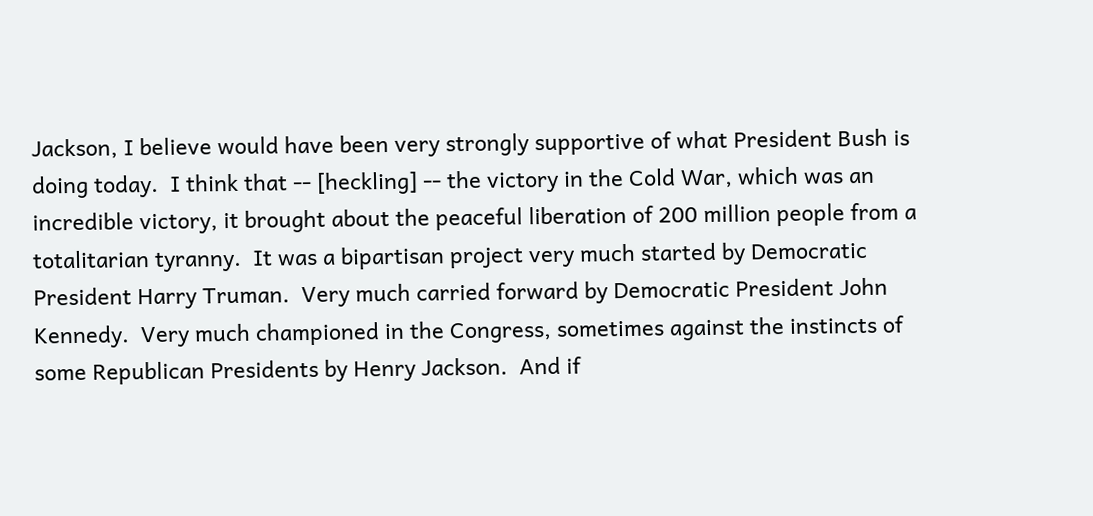Jackson, I believe would have been very strongly supportive of what President Bush is doing today.  I think that -- [heckling] -- the victory in the Cold War, which was an incredible victory, it brought about the peaceful liberation of 200 million people from a totalitarian tyranny.  It was a bipartisan project very much started by Democratic President Harry Truman.  Very much carried forward by Democratic President John Kennedy.  Very much championed in the Congress, sometimes against the instincts of some Republican Presidents by Henry Jackson.  And if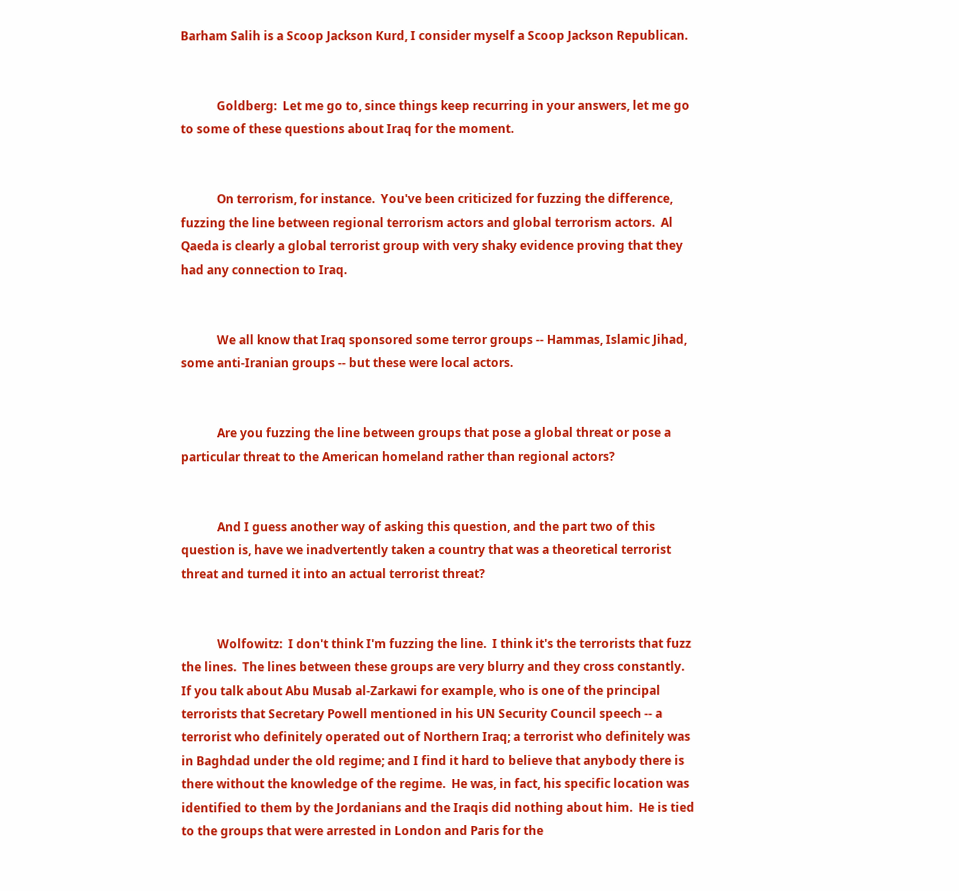Barham Salih is a Scoop Jackson Kurd, I consider myself a Scoop Jackson Republican.


            Goldberg:  Let me go to, since things keep recurring in your answers, let me go to some of these questions about Iraq for the moment.


            On terrorism, for instance.  You've been criticized for fuzzing the difference, fuzzing the line between regional terrorism actors and global terrorism actors.  Al Qaeda is clearly a global terrorist group with very shaky evidence proving that they had any connection to Iraq.


            We all know that Iraq sponsored some terror groups -- Hammas, Islamic Jihad, some anti-Iranian groups -- but these were local actors.


            Are you fuzzing the line between groups that pose a global threat or pose a particular threat to the American homeland rather than regional actors?


            And I guess another way of asking this question, and the part two of this question is, have we inadvertently taken a country that was a theoretical terrorist threat and turned it into an actual terrorist threat?


            Wolfowitz:  I don't think I'm fuzzing the line.  I think it's the terrorists that fuzz the lines.  The lines between these groups are very blurry and they cross constantly.  If you talk about Abu Musab al-Zarkawi for example, who is one of the principal terrorists that Secretary Powell mentioned in his UN Security Council speech -- a terrorist who definitely operated out of Northern Iraq; a terrorist who definitely was in Baghdad under the old regime; and I find it hard to believe that anybody there is there without the knowledge of the regime.  He was, in fact, his specific location was identified to them by the Jordanians and the Iraqis did nothing about him.  He is tied to the groups that were arrested in London and Paris for the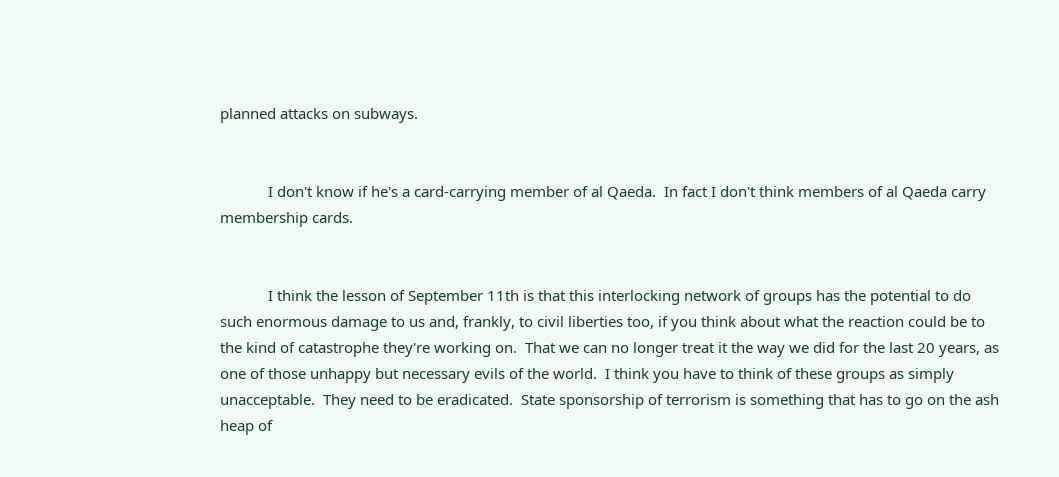planned attacks on subways.


            I don't know if he's a card-carrying member of al Qaeda.  In fact I don't think members of al Qaeda carry membership cards.


            I think the lesson of September 11th is that this interlocking network of groups has the potential to do such enormous damage to us and, frankly, to civil liberties too, if you think about what the reaction could be to the kind of catastrophe they're working on.  That we can no longer treat it the way we did for the last 20 years, as one of those unhappy but necessary evils of the world.  I think you have to think of these groups as simply unacceptable.  They need to be eradicated.  State sponsorship of terrorism is something that has to go on the ash heap of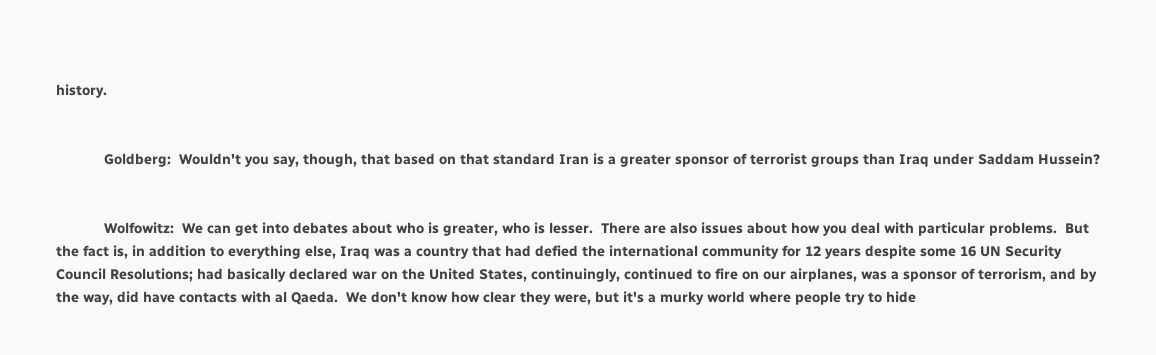history.


            Goldberg:  Wouldn't you say, though, that based on that standard Iran is a greater sponsor of terrorist groups than Iraq under Saddam Hussein?


            Wolfowitz:  We can get into debates about who is greater, who is lesser.  There are also issues about how you deal with particular problems.  But the fact is, in addition to everything else, Iraq was a country that had defied the international community for 12 years despite some 16 UN Security Council Resolutions; had basically declared war on the United States, continuingly, continued to fire on our airplanes, was a sponsor of terrorism, and by the way, did have contacts with al Qaeda.  We don't know how clear they were, but it's a murky world where people try to hide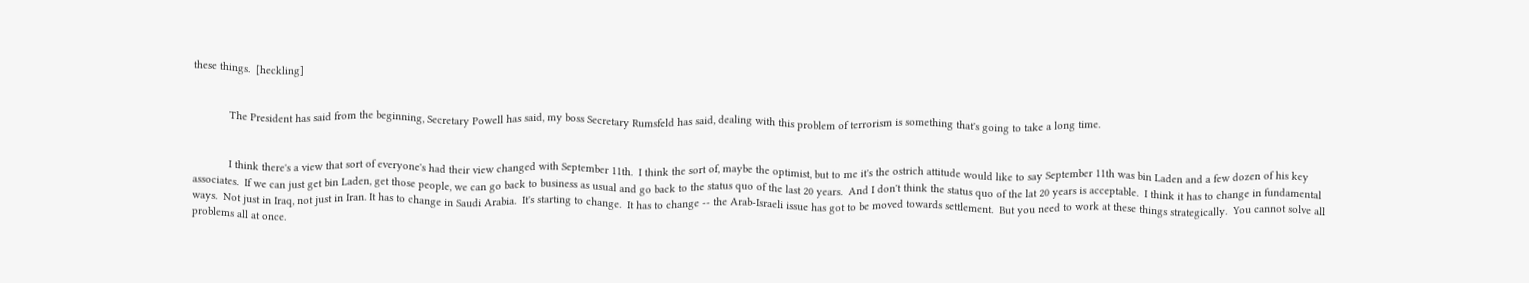these things.  [heckling]


            The President has said from the beginning, Secretary Powell has said, my boss Secretary Rumsfeld has said, dealing with this problem of terrorism is something that's going to take a long time.


            I think there's a view that sort of everyone's had their view changed with September 11th.  I think the sort of, maybe the optimist, but to me it's the ostrich attitude would like to say September 11th was bin Laden and a few dozen of his key associates.  If we can just get bin Laden, get those people, we can go back to business as usual and go back to the status quo of the last 20 years.  And I don't think the status quo of the lat 20 years is acceptable.  I think it has to change in fundamental ways.  Not just in Iraq, not just in Iran. It has to change in Saudi Arabia.  It's starting to change.  It has to change -- the Arab-Israeli issue has got to be moved towards settlement.  But you need to work at these things strategically.  You cannot solve all problems all at once.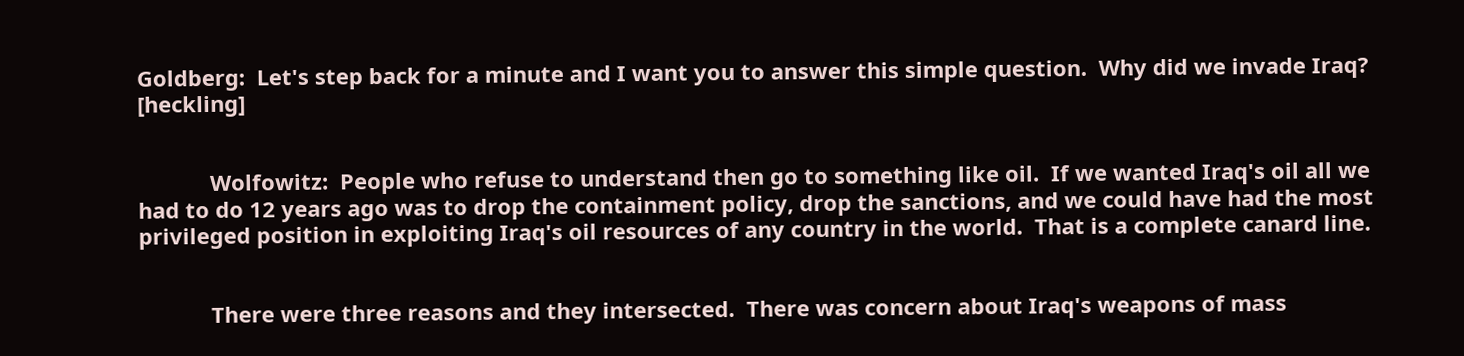Goldberg:  Let's step back for a minute and I want you to answer this simple question.  Why did we invade Iraq?  [heckling]


            Wolfowitz:  People who refuse to understand then go to something like oil.  If we wanted Iraq's oil all we had to do 12 years ago was to drop the containment policy, drop the sanctions, and we could have had the most privileged position in exploiting Iraq's oil resources of any country in the world.  That is a complete canard line.


            There were three reasons and they intersected.  There was concern about Iraq's weapons of mass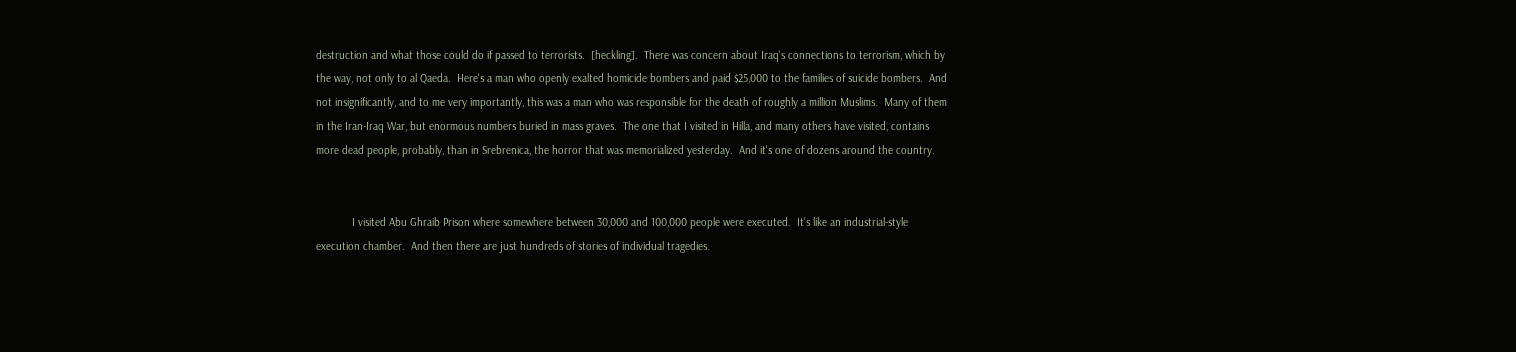destruction and what those could do if passed to terrorists.  [heckling].  There was concern about Iraq's connections to terrorism, which by the way, not only to al Qaeda.  Here's a man who openly exalted homicide bombers and paid $25,000 to the families of suicide bombers.  And not insignificantly, and to me very importantly, this was a man who was responsible for the death of roughly a million Muslims.  Many of them in the Iran-Iraq War, but enormous numbers buried in mass graves.  The one that I visited in Hilla, and many others have visited, contains more dead people, probably, than in Srebrenica, the horror that was memorialized yesterday.  And it's one of dozens around the country.


            I visited Abu Ghraib Prison where somewhere between 30,000 and 100,000 people were executed.  It's like an industrial-style execution chamber.  And then there are just hundreds of stories of individual tragedies.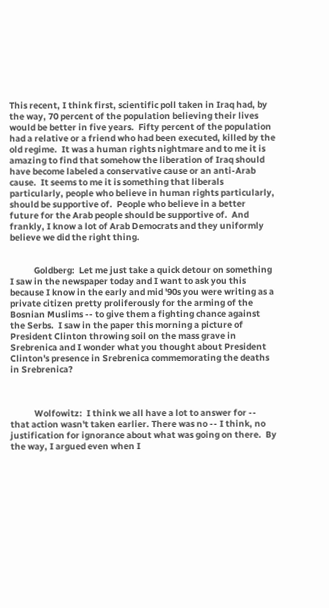This recent, I think first, scientific poll taken in Iraq had, by the way, 70 percent of the population believing their lives would be better in five years.  Fifty percent of the population had a relative or a friend who had been executed, killed by the old regime.  It was a human rights nightmare and to me it is amazing to find that somehow the liberation of Iraq should have become labeled a conservative cause or an anti-Arab cause.  It seems to me it is something that liberals particularly, people who believe in human rights particularly, should be supportive of.  People who believe in a better future for the Arab people should be supportive of.  And frankly, I know a lot of Arab Democrats and they uniformly believe we did the right thing.


            Goldberg:  Let me just take a quick detour on something I saw in the newspaper today and I want to ask you this because I know in the early and mid '90s you were writing as a private citizen pretty proliferously for the arming of the Bosnian Muslims -- to give them a fighting chance against the Serbs.  I saw in the paper this morning a picture of President Clinton throwing soil on the mass grave in Srebrenica and I wonder what you thought about President Clinton's presence in Srebrenica commemorating the deaths in Srebrenica?



            Wolfowitz:  I think we all have a lot to answer for -- that action wasn't taken earlier. There was no -- I think, no justification for ignorance about what was going on there.  By the way, I argued even when I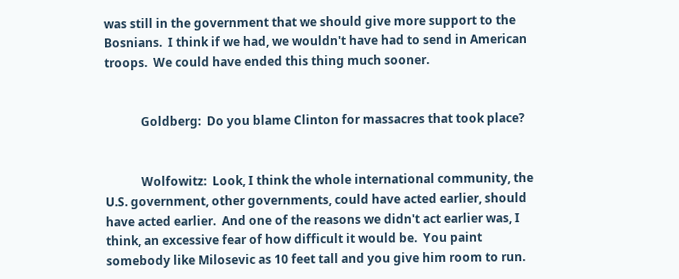was still in the government that we should give more support to the Bosnians.  I think if we had, we wouldn't have had to send in American troops.  We could have ended this thing much sooner.


            Goldberg:  Do you blame Clinton for massacres that took place?


            Wolfowitz:  Look, I think the whole international community, the U.S. government, other governments, could have acted earlier, should have acted earlier.  And one of the reasons we didn't act earlier was, I think, an excessive fear of how difficult it would be.  You paint somebody like Milosevic as 10 feet tall and you give him room to run.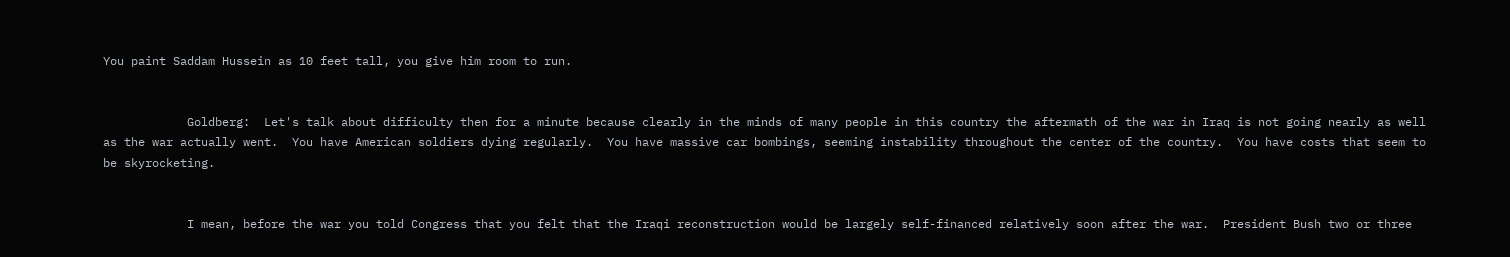You paint Saddam Hussein as 10 feet tall, you give him room to run.


            Goldberg:  Let's talk about difficulty then for a minute because clearly in the minds of many people in this country the aftermath of the war in Iraq is not going nearly as well as the war actually went.  You have American soldiers dying regularly.  You have massive car bombings, seeming instability throughout the center of the country.  You have costs that seem to be skyrocketing.


            I mean, before the war you told Congress that you felt that the Iraqi reconstruction would be largely self-financed relatively soon after the war.  President Bush two or three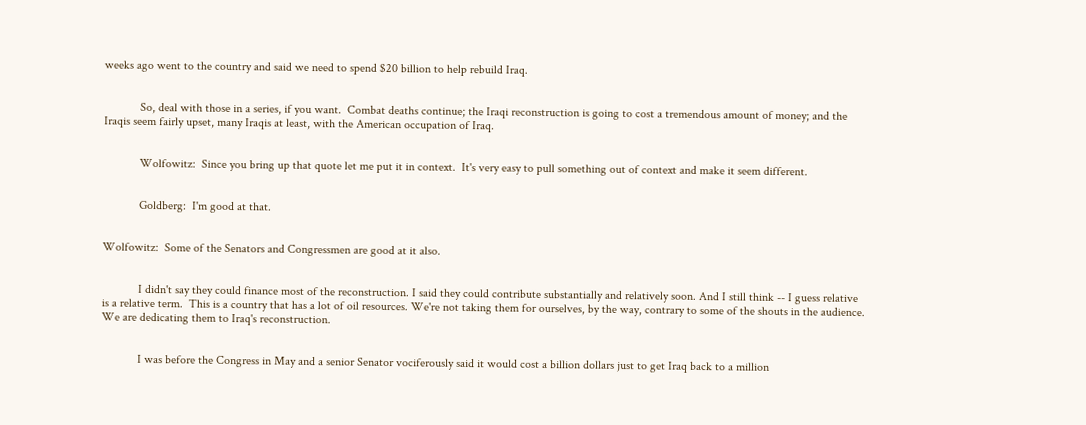weeks ago went to the country and said we need to spend $20 billion to help rebuild Iraq.


            So, deal with those in a series, if you want.  Combat deaths continue; the Iraqi reconstruction is going to cost a tremendous amount of money; and the Iraqis seem fairly upset, many Iraqis at least, with the American occupation of Iraq.


            Wolfowitz:  Since you bring up that quote let me put it in context.  It's very easy to pull something out of context and make it seem different.


            Goldberg:  I'm good at that.


Wolfowitz:  Some of the Senators and Congressmen are good at it also.


            I didn't say they could finance most of the reconstruction. I said they could contribute substantially and relatively soon. And I still think -- I guess relative is a relative term.  This is a country that has a lot of oil resources. We're not taking them for ourselves, by the way, contrary to some of the shouts in the audience.  We are dedicating them to Iraq's reconstruction.


            I was before the Congress in May and a senior Senator vociferously said it would cost a billion dollars just to get Iraq back to a million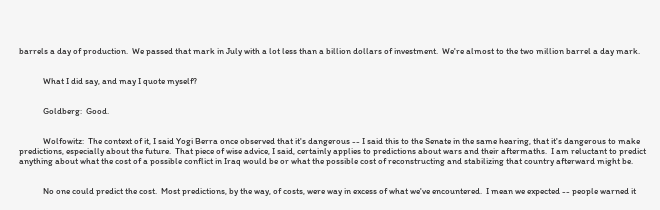barrels a day of production.  We passed that mark in July with a lot less than a billion dollars of investment.  We're almost to the two million barrel a day mark.


            What I did say, and may I quote myself?


            Goldberg:  Good.


            Wolfowitz:  The context of it, I said Yogi Berra once observed that it's dangerous -- I said this to the Senate in the same hearing, that it's dangerous to make predictions, especially about the future.  That piece of wise advice, I said, certainly applies to predictions about wars and their aftermaths.  I am reluctant to predict anything about what the cost of a possible conflict in Iraq would be or what the possible cost of reconstructing and stabilizing that country afterward might be.


            No one could predict the cost.  Most predictions, by the way, of costs, were way in excess of what we've encountered.  I mean we expected -- people warned it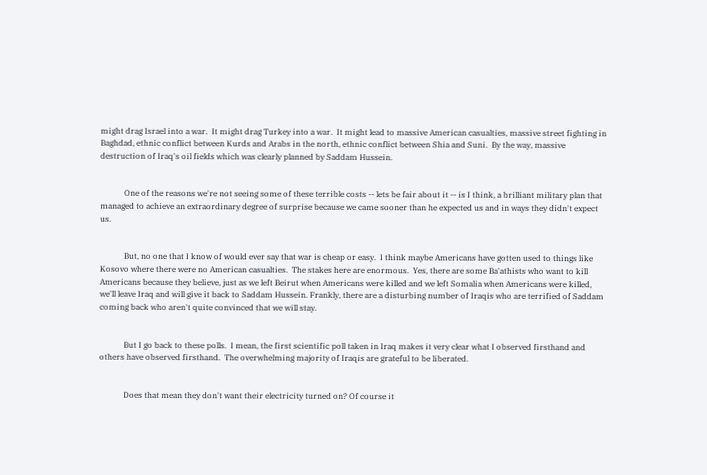might drag Israel into a war.  It might drag Turkey into a war.  It might lead to massive American casualties, massive street fighting in Baghdad, ethnic conflict between Kurds and Arabs in the north, ethnic conflict between Shia and Suni.  By the way, massive destruction of Iraq's oil fields which was clearly planned by Saddam Hussein.


            One of the reasons we're not seeing some of these terrible costs -- lets be fair about it -- is I think, a brilliant military plan that managed to achieve an extraordinary degree of surprise because we came sooner than he expected us and in ways they didn't expect us.


            But, no one that I know of would ever say that war is cheap or easy.  I think maybe Americans have gotten used to things like Kosovo where there were no American casualties.  The stakes here are enormous.  Yes, there are some Ba'athists who want to kill Americans because they believe, just as we left Beirut when Americans were killed and we left Somalia when Americans were killed, we'll leave Iraq and will give it back to Saddam Hussein. Frankly, there are a disturbing number of Iraqis who are terrified of Saddam coming back who aren't quite convinced that we will stay.


            But I go back to these polls.  I mean, the first scientific poll taken in Iraq makes it very clear what I observed firsthand and others have observed firsthand.  The overwhelming majority of Iraqis are grateful to be liberated.


            Does that mean they don't want their electricity turned on? Of course it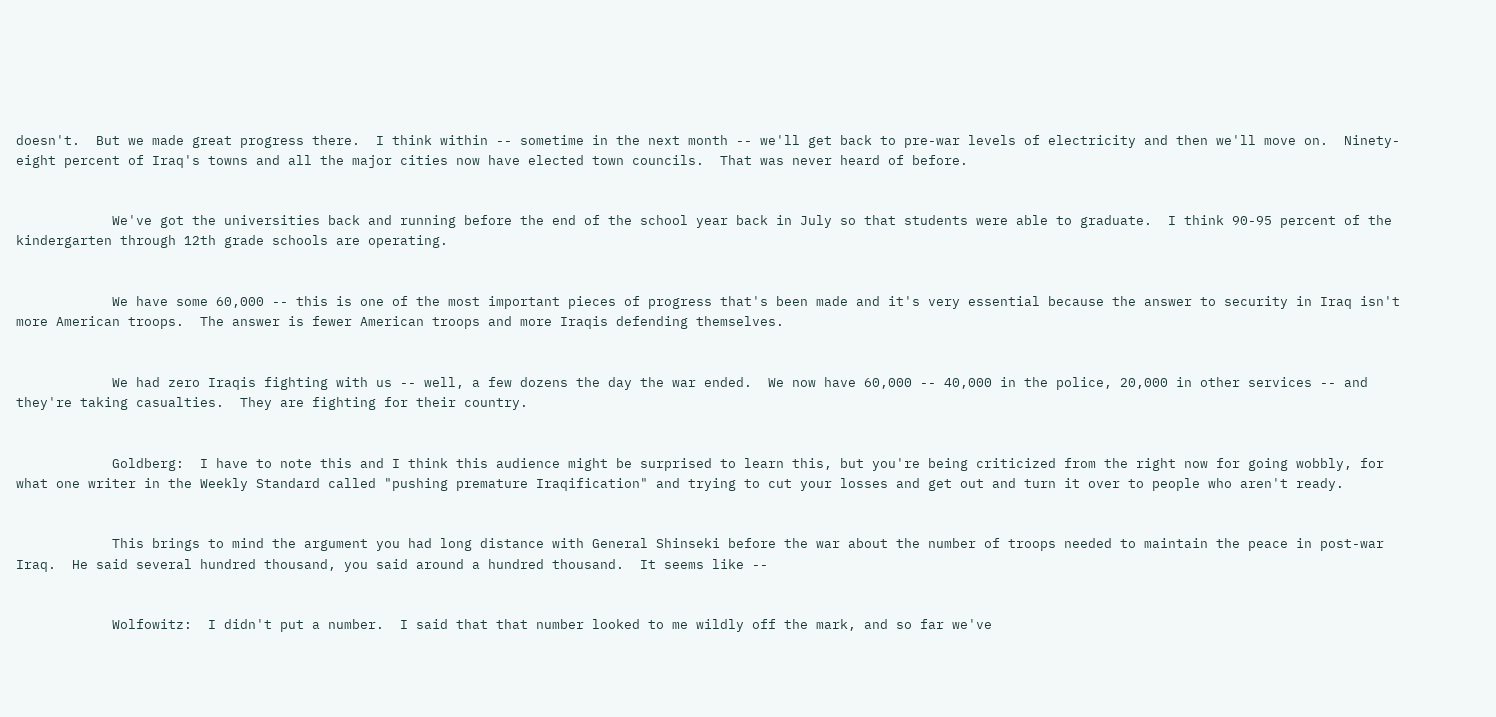doesn't.  But we made great progress there.  I think within -- sometime in the next month -- we'll get back to pre-war levels of electricity and then we'll move on.  Ninety-eight percent of Iraq's towns and all the major cities now have elected town councils.  That was never heard of before.


            We've got the universities back and running before the end of the school year back in July so that students were able to graduate.  I think 90-95 percent of the kindergarten through 12th grade schools are operating.


            We have some 60,000 -- this is one of the most important pieces of progress that's been made and it's very essential because the answer to security in Iraq isn't more American troops.  The answer is fewer American troops and more Iraqis defending themselves.


            We had zero Iraqis fighting with us -- well, a few dozens the day the war ended.  We now have 60,000 -- 40,000 in the police, 20,000 in other services -- and they're taking casualties.  They are fighting for their country.


            Goldberg:  I have to note this and I think this audience might be surprised to learn this, but you're being criticized from the right now for going wobbly, for what one writer in the Weekly Standard called "pushing premature Iraqification" and trying to cut your losses and get out and turn it over to people who aren't ready.


            This brings to mind the argument you had long distance with General Shinseki before the war about the number of troops needed to maintain the peace in post-war Iraq.  He said several hundred thousand, you said around a hundred thousand.  It seems like --


            Wolfowitz:  I didn't put a number.  I said that that number looked to me wildly off the mark, and so far we've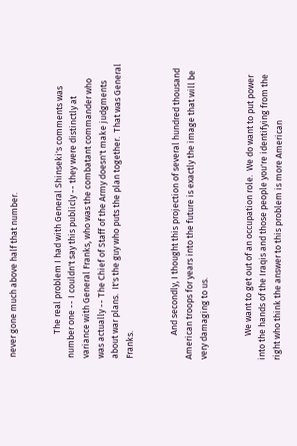never gone much above half that number.


            The real problem I had with General Shinseki's comments was number one -- I couldn't say this publicly -- they were distinctly at variance with General Franks, who was the combatant commander who was actually -- The Chief of Staff of the Army doesn't make judgments about war plans.  It's the guy who puts the plan together.  That was General Franks.


            And secondly, I thought this projection of several hundred thousand American troops for years into the future is exactly the image that will be very damaging to us.


            We want to get out of an occupation role.  We do want to put power into the hands of the Iraqis and those people you're identifying from the right who think the answer to this problem is more American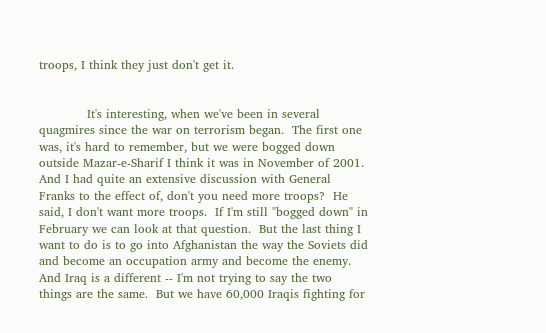troops, I think they just don't get it.


            It's interesting, when we've been in several quagmires since the war on terrorism began.  The first one was, it's hard to remember, but we were bogged down outside Mazar-e-Sharif I think it was in November of 2001.  And I had quite an extensive discussion with General Franks to the effect of, don't you need more troops?  He said, I don't want more troops.  If I'm still "bogged down" in February we can look at that question.  But the last thing I want to do is to go into Afghanistan the way the Soviets did and become an occupation army and become the enemy.  And Iraq is a different -- I'm not trying to say the two things are the same.  But we have 60,000 Iraqis fighting for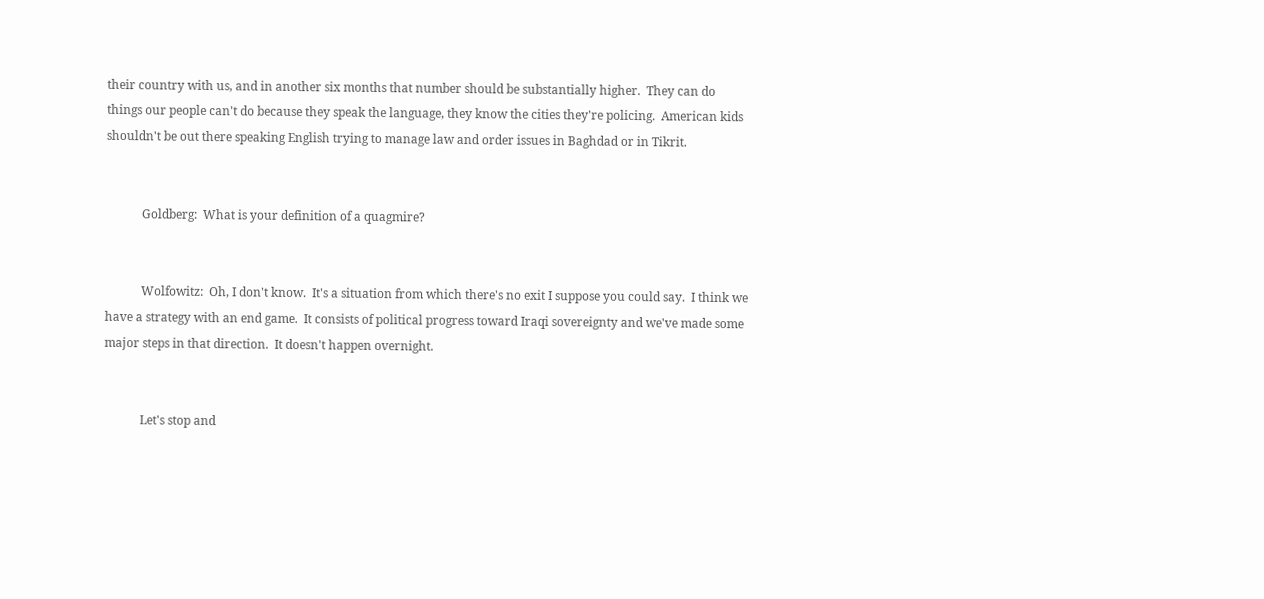their country with us, and in another six months that number should be substantially higher.  They can do things our people can't do because they speak the language, they know the cities they're policing.  American kids shouldn't be out there speaking English trying to manage law and order issues in Baghdad or in Tikrit.


            Goldberg:  What is your definition of a quagmire?


            Wolfowitz:  Oh, I don't know.  It's a situation from which there's no exit I suppose you could say.  I think we have a strategy with an end game.  It consists of political progress toward Iraqi sovereignty and we've made some major steps in that direction.  It doesn't happen overnight.


            Let's stop and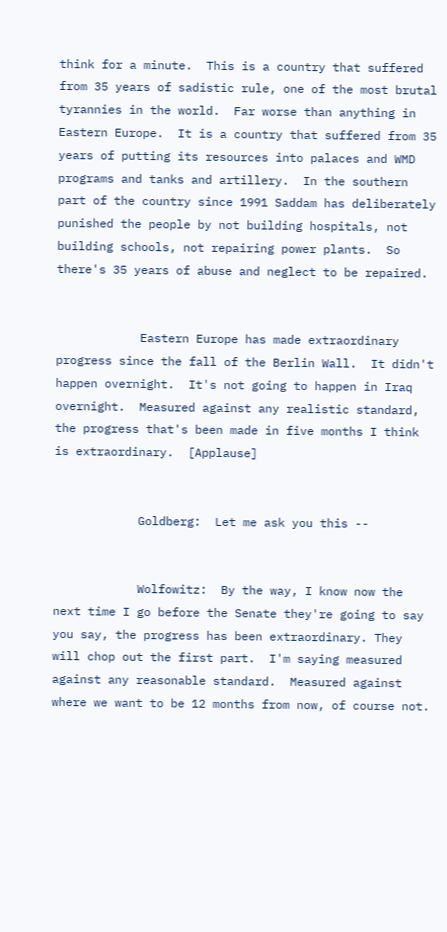think for a minute.  This is a country that suffered from 35 years of sadistic rule, one of the most brutal tyrannies in the world.  Far worse than anything in Eastern Europe.  It is a country that suffered from 35 years of putting its resources into palaces and WMD programs and tanks and artillery.  In the southern part of the country since 1991 Saddam has deliberately punished the people by not building hospitals, not building schools, not repairing power plants.  So there's 35 years of abuse and neglect to be repaired.


            Eastern Europe has made extraordinary progress since the fall of the Berlin Wall.  It didn't happen overnight.  It's not going to happen in Iraq overnight.  Measured against any realistic standard, the progress that's been made in five months I think is extraordinary.  [Applause]


            Goldberg:  Let me ask you this --


            Wolfowitz:  By the way, I know now the next time I go before the Senate they're going to say you say, the progress has been extraordinary. They will chop out the first part.  I'm saying measured against any reasonable standard.  Measured against where we want to be 12 months from now, of course not.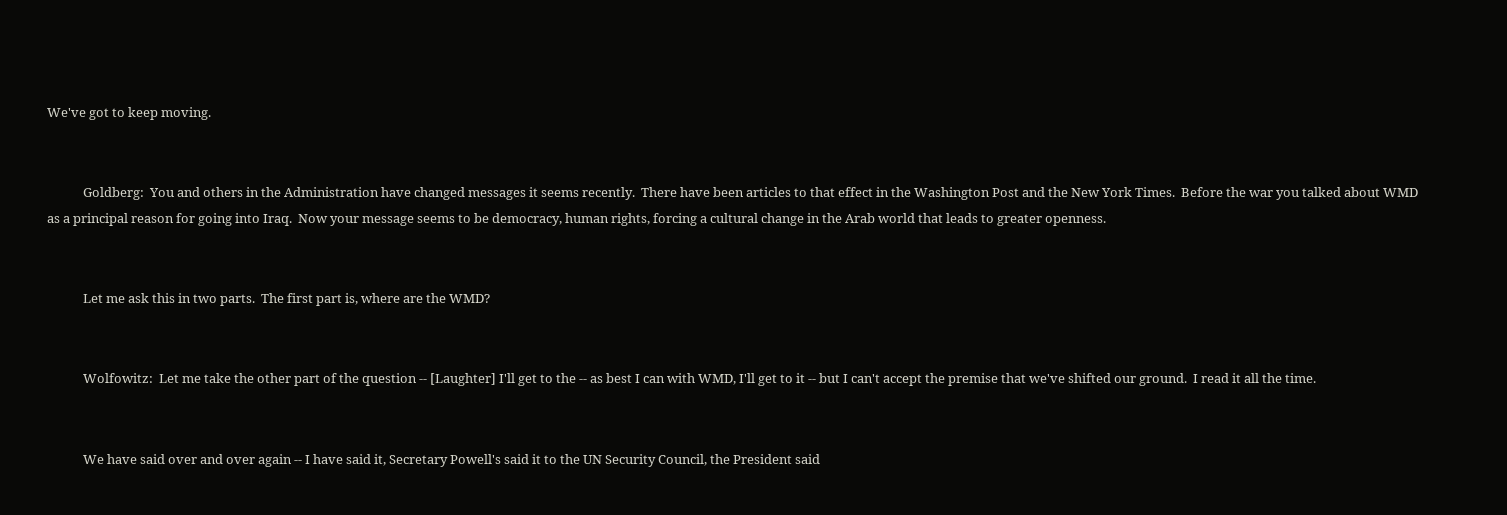We've got to keep moving.


            Goldberg:  You and others in the Administration have changed messages it seems recently.  There have been articles to that effect in the Washington Post and the New York Times.  Before the war you talked about WMD as a principal reason for going into Iraq.  Now your message seems to be democracy, human rights, forcing a cultural change in the Arab world that leads to greater openness.


            Let me ask this in two parts.  The first part is, where are the WMD?


            Wolfowitz:  Let me take the other part of the question -- [Laughter] I'll get to the -- as best I can with WMD, I'll get to it -- but I can't accept the premise that we've shifted our ground.  I read it all the time.


            We have said over and over again -- I have said it, Secretary Powell's said it to the UN Security Council, the President said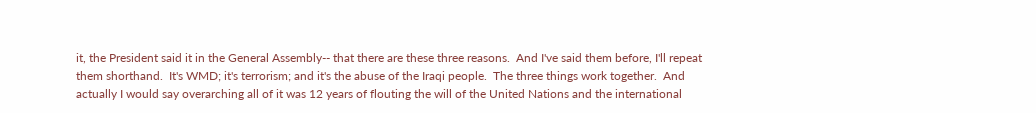it, the President said it in the General Assembly-- that there are these three reasons.  And I've said them before, I'll repeat them shorthand.  It's WMD; it's terrorism; and it's the abuse of the Iraqi people.  The three things work together.  And actually I would say overarching all of it was 12 years of flouting the will of the United Nations and the international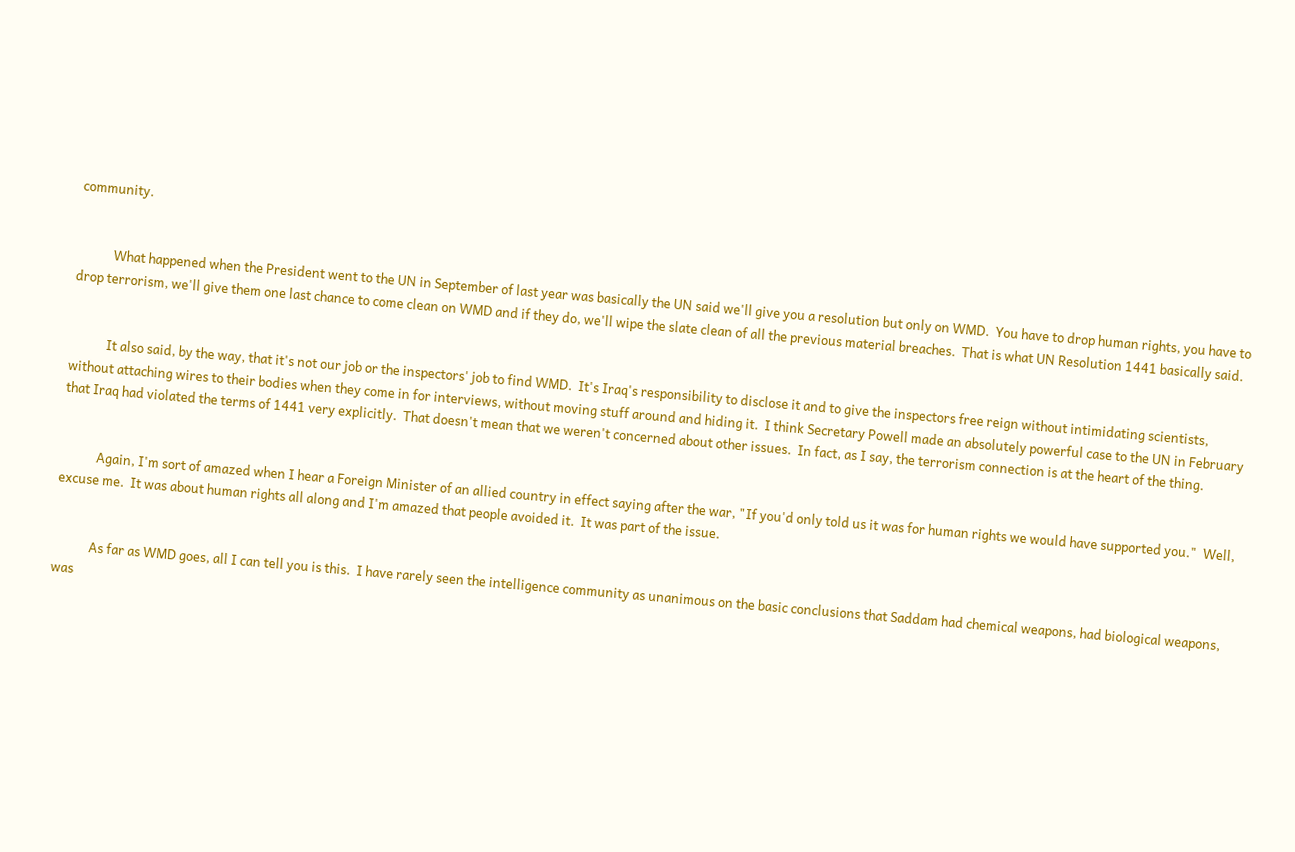community.


            What happened when the President went to the UN in September of last year was basically the UN said we'll give you a resolution but only on WMD.  You have to drop human rights, you have to drop terrorism, we'll give them one last chance to come clean on WMD and if they do, we'll wipe the slate clean of all the previous material breaches.  That is what UN Resolution 1441 basically said.


            It also said, by the way, that it's not our job or the inspectors' job to find WMD.  It's Iraq's responsibility to disclose it and to give the inspectors free reign without intimidating scientists, without attaching wires to their bodies when they come in for interviews, without moving stuff around and hiding it.  I think Secretary Powell made an absolutely powerful case to the UN in February that Iraq had violated the terms of 1441 very explicitly.  That doesn't mean that we weren't concerned about other issues.  In fact, as I say, the terrorism connection is at the heart of the thing.


            Again, I'm sort of amazed when I hear a Foreign Minister of an allied country in effect saying after the war, "If you'd only told us it was for human rights we would have supported you."  Well, excuse me.  It was about human rights all along and I'm amazed that people avoided it.  It was part of the issue.


            As far as WMD goes, all I can tell you is this.  I have rarely seen the intelligence community as unanimous on the basic conclusions that Saddam had chemical weapons, had biological weapons, was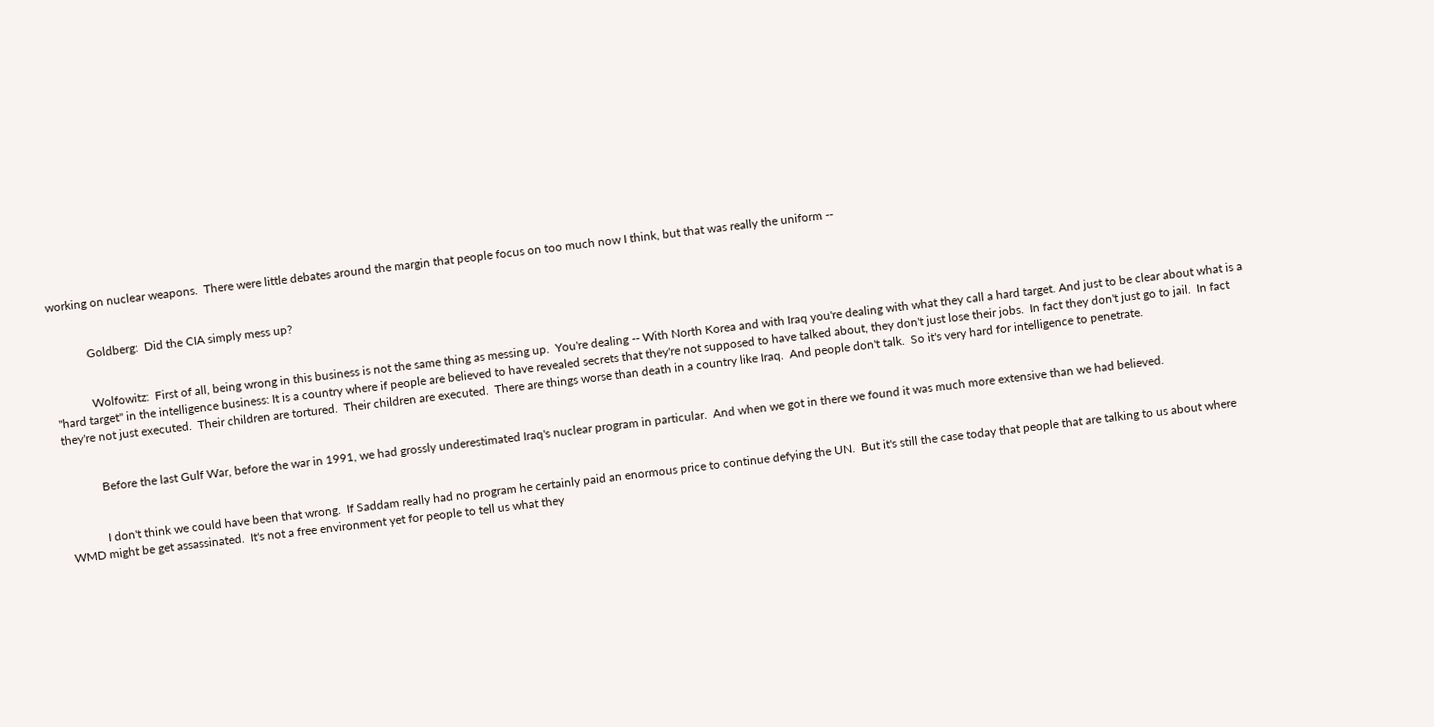working on nuclear weapons.  There were little debates around the margin that people focus on too much now I think, but that was really the uniform --


            Goldberg:  Did the CIA simply mess up?


            Wolfowitz:  First of all, being wrong in this business is not the same thing as messing up.  You're dealing -- With North Korea and with Iraq you're dealing with what they call a hard target. And just to be clear about what is a "hard target" in the intelligence business: It is a country where if people are believed to have revealed secrets that they're not supposed to have talked about, they don't just lose their jobs.  In fact they don't just go to jail.  In fact they're not just executed.  Their children are tortured.  Their children are executed.  There are things worse than death in a country like Iraq.  And people don't talk.  So it's very hard for intelligence to penetrate.


            Before the last Gulf War, before the war in 1991, we had grossly underestimated Iraq's nuclear program in particular.  And when we got in there we found it was much more extensive than we had believed.


            I don't think we could have been that wrong.  If Saddam really had no program he certainly paid an enormous price to continue defying the UN.  But it's still the case today that people that are talking to us about where WMD might be get assassinated.  It's not a free environment yet for people to tell us what they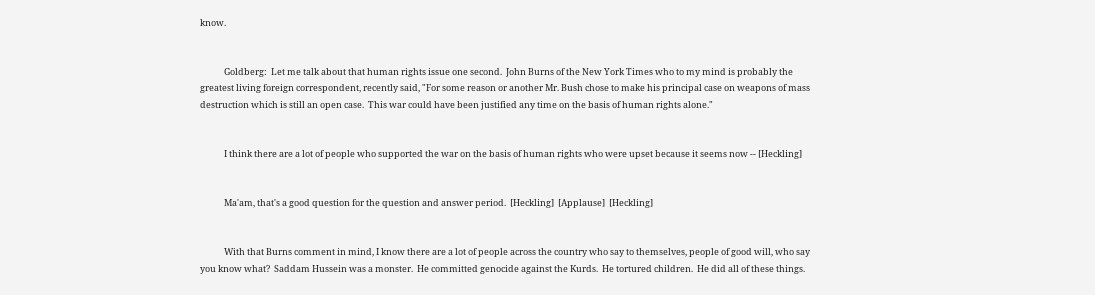know.


            Goldberg:  Let me talk about that human rights issue one second.  John Burns of the New York Times who to my mind is probably the greatest living foreign correspondent, recently said, "For some reason or another Mr. Bush chose to make his principal case on weapons of mass destruction which is still an open case.  This war could have been justified any time on the basis of human rights alone."


            I think there are a lot of people who supported the war on the basis of human rights who were upset because it seems now -- [Heckling]


            Ma'am, that's a good question for the question and answer period.  [Heckling]  [Applause]  [Heckling]


            With that Burns comment in mind, I know there are a lot of people across the country who say to themselves, people of good will, who say you know what?  Saddam Hussein was a monster.  He committed genocide against the Kurds.  He tortured children.  He did all of these things.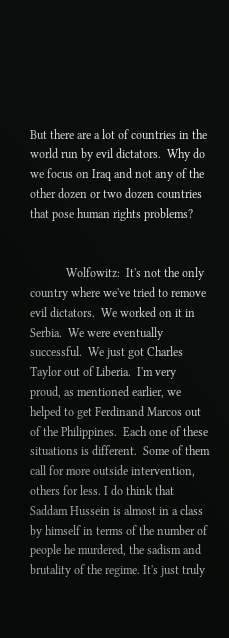But there are a lot of countries in the world run by evil dictators.  Why do we focus on Iraq and not any of the other dozen or two dozen countries that pose human rights problems?


            Wolfowitz:  It's not the only country where we've tried to remove evil dictators.  We worked on it in Serbia.  We were eventually successful.  We just got Charles Taylor out of Liberia.  I'm very proud, as mentioned earlier, we helped to get Ferdinand Marcos out of the Philippines.  Each one of these situations is different.  Some of them call for more outside intervention, others for less. I do think that Saddam Hussein is almost in a class by himself in terms of the number of people he murdered, the sadism and brutality of the regime. It's just truly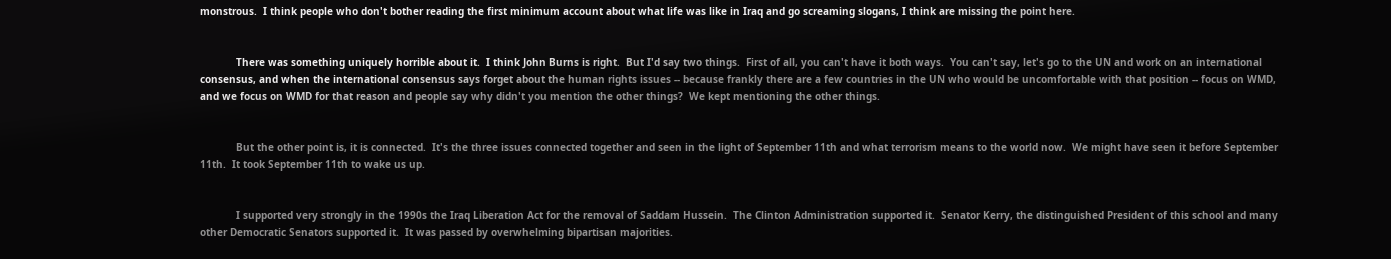monstrous.  I think people who don't bother reading the first minimum account about what life was like in Iraq and go screaming slogans, I think are missing the point here.


            There was something uniquely horrible about it.  I think John Burns is right.  But I'd say two things.  First of all, you can't have it both ways.  You can't say, let's go to the UN and work on an international consensus, and when the international consensus says forget about the human rights issues -- because frankly there are a few countries in the UN who would be uncomfortable with that position -- focus on WMD, and we focus on WMD for that reason and people say why didn't you mention the other things?  We kept mentioning the other things.


            But the other point is, it is connected.  It's the three issues connected together and seen in the light of September 11th and what terrorism means to the world now.  We might have seen it before September 11th.  It took September 11th to wake us up.


            I supported very strongly in the 1990s the Iraq Liberation Act for the removal of Saddam Hussein.  The Clinton Administration supported it.  Senator Kerry, the distinguished President of this school and many other Democratic Senators supported it.  It was passed by overwhelming bipartisan majorities.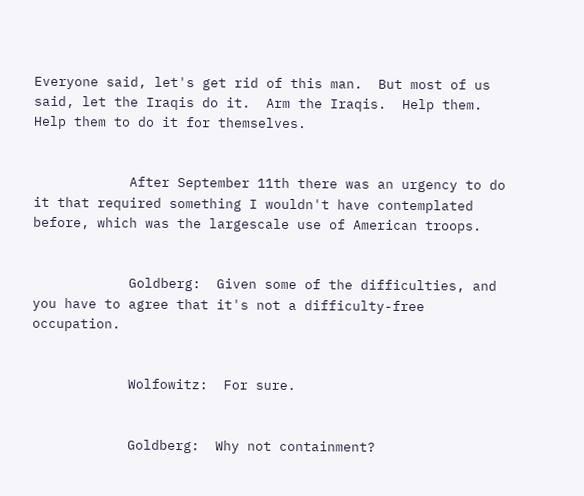Everyone said, let's get rid of this man.  But most of us said, let the Iraqis do it.  Arm the Iraqis.  Help them.  Help them to do it for themselves.


            After September 11th there was an urgency to do it that required something I wouldn't have contemplated before, which was the largescale use of American troops.


            Goldberg:  Given some of the difficulties, and you have to agree that it's not a difficulty-free occupation.


            Wolfowitz:  For sure.


            Goldberg:  Why not containment?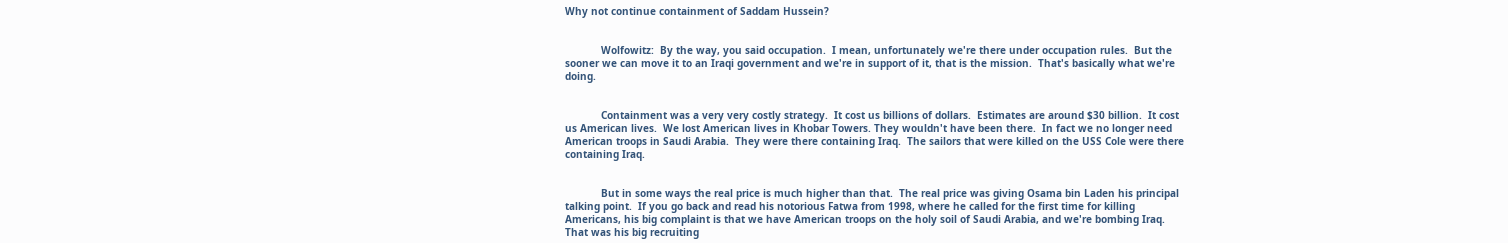Why not continue containment of Saddam Hussein?


            Wolfowitz:  By the way, you said occupation.  I mean, unfortunately we're there under occupation rules.  But the sooner we can move it to an Iraqi government and we're in support of it, that is the mission.  That's basically what we're doing.


            Containment was a very very costly strategy.  It cost us billions of dollars.  Estimates are around $30 billion.  It cost us American lives.  We lost American lives in Khobar Towers. They wouldn't have been there.  In fact we no longer need American troops in Saudi Arabia.  They were there containing Iraq.  The sailors that were killed on the USS Cole were there containing Iraq.


            But in some ways the real price is much higher than that.  The real price was giving Osama bin Laden his principal talking point.  If you go back and read his notorious Fatwa from 1998, where he called for the first time for killing Americans, his big complaint is that we have American troops on the holy soil of Saudi Arabia, and we're bombing Iraq.  That was his big recruiting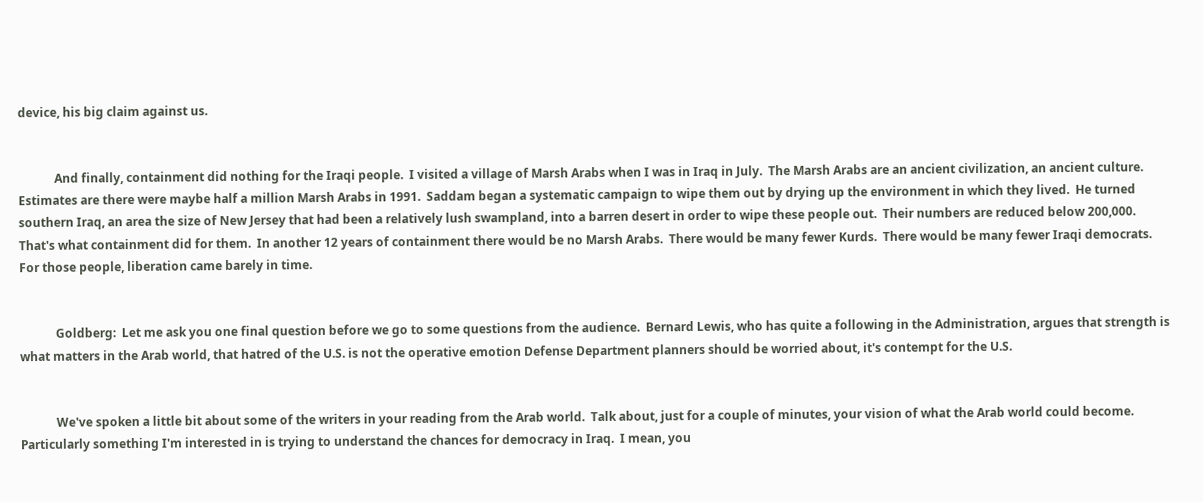device, his big claim against us.


            And finally, containment did nothing for the Iraqi people.  I visited a village of Marsh Arabs when I was in Iraq in July.  The Marsh Arabs are an ancient civilization, an ancient culture. Estimates are there were maybe half a million Marsh Arabs in 1991.  Saddam began a systematic campaign to wipe them out by drying up the environment in which they lived.  He turned southern Iraq, an area the size of New Jersey that had been a relatively lush swampland, into a barren desert in order to wipe these people out.  Their numbers are reduced below 200,000.  That's what containment did for them.  In another 12 years of containment there would be no Marsh Arabs.  There would be many fewer Kurds.  There would be many fewer Iraqi democrats.  For those people, liberation came barely in time.


            Goldberg:  Let me ask you one final question before we go to some questions from the audience.  Bernard Lewis, who has quite a following in the Administration, argues that strength is what matters in the Arab world, that hatred of the U.S. is not the operative emotion Defense Department planners should be worried about, it's contempt for the U.S.


            We've spoken a little bit about some of the writers in your reading from the Arab world.  Talk about, just for a couple of minutes, your vision of what the Arab world could become.  Particularly something I'm interested in is trying to understand the chances for democracy in Iraq.  I mean, you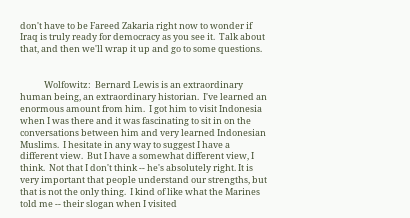don't have to be Fareed Zakaria right now to wonder if Iraq is truly ready for democracy as you see it.  Talk about that, and then we'll wrap it up and go to some questions.


            Wolfowitz:  Bernard Lewis is an extraordinary human being, an extraordinary historian.  I've learned an enormous amount from him.  I got him to visit Indonesia when I was there and it was fascinating to sit in on the conversations between him and very learned Indonesian Muslims.  I hesitate in any way to suggest I have a different view.  But I have a somewhat different view, I think.  Not that I don't think -- he's absolutely right. It is very important that people understand our strengths, but that is not the only thing.  I kind of like what the Marines told me -- their slogan when I visited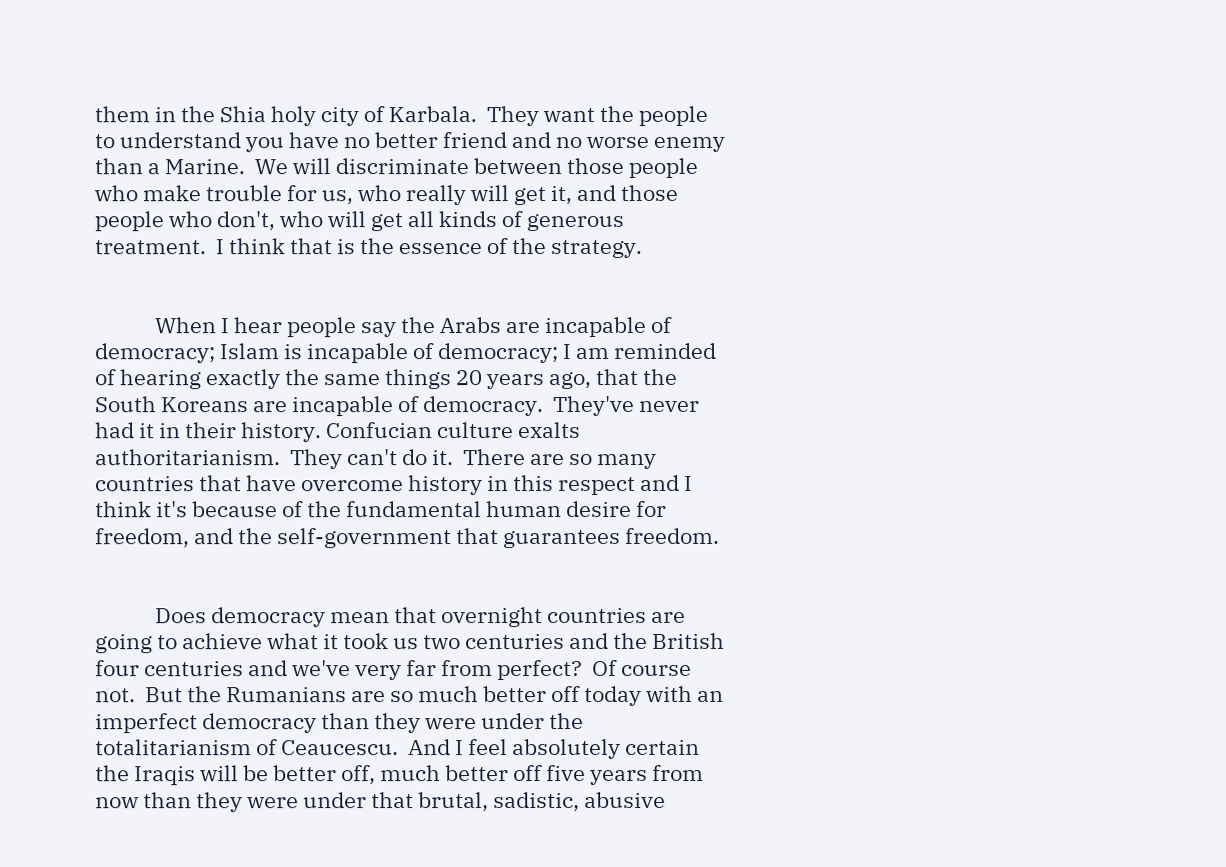them in the Shia holy city of Karbala.  They want the people to understand you have no better friend and no worse enemy than a Marine.  We will discriminate between those people who make trouble for us, who really will get it, and those people who don't, who will get all kinds of generous treatment.  I think that is the essence of the strategy.


            When I hear people say the Arabs are incapable of democracy; Islam is incapable of democracy; I am reminded of hearing exactly the same things 20 years ago, that the South Koreans are incapable of democracy.  They've never had it in their history. Confucian culture exalts authoritarianism.  They can't do it.  There are so many countries that have overcome history in this respect and I think it's because of the fundamental human desire for freedom, and the self-government that guarantees freedom.


            Does democracy mean that overnight countries are going to achieve what it took us two centuries and the British four centuries and we've very far from perfect?  Of course not.  But the Rumanians are so much better off today with an imperfect democracy than they were under the totalitarianism of Ceaucescu.  And I feel absolutely certain the Iraqis will be better off, much better off five years from now than they were under that brutal, sadistic, abusive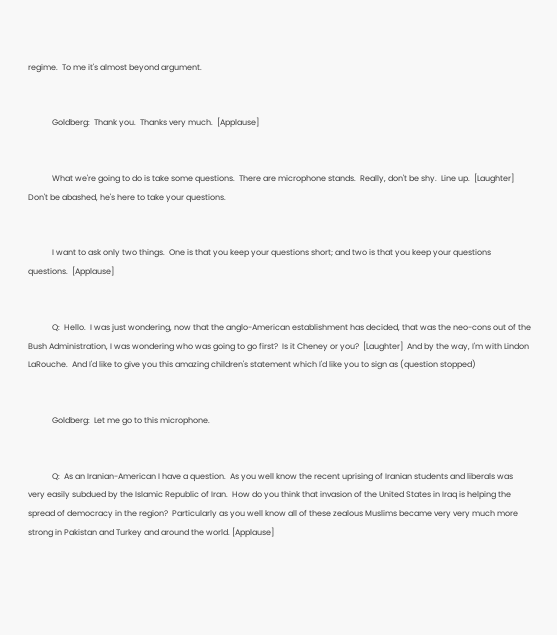regime.  To me it's almost beyond argument.


            Goldberg:  Thank you.  Thanks very much.  [Applause]


            What we're going to do is take some questions.  There are microphone stands.  Really, don't be shy.  Line up.  [Laughter]  Don't be abashed, he's here to take your questions.


            I want to ask only two things.  One is that you keep your questions short; and two is that you keep your questions questions.  [Applause]


            Q:  Hello.  I was just wondering, now that the anglo-American establishment has decided, that was the neo-cons out of the Bush Administration, I was wondering who was going to go first?  Is it Cheney or you?  [Laughter]  And by the way, I'm with Lindon LaRouche.  And I'd like to give you this amazing children's statement which I'd like you to sign as (question stopped)


            Goldberg:  Let me go to this microphone.


            Q:  As an Iranian-American I have a question.  As you well know the recent uprising of Iranian students and liberals was very easily subdued by the Islamic Republic of Iran.  How do you think that invasion of the United States in Iraq is helping the spread of democracy in the region?  Particularly as you well know all of these zealous Muslims became very very much more strong in Pakistan and Turkey and around the world. [Applause]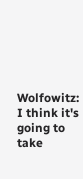Wolfowitz:  I think it's going to take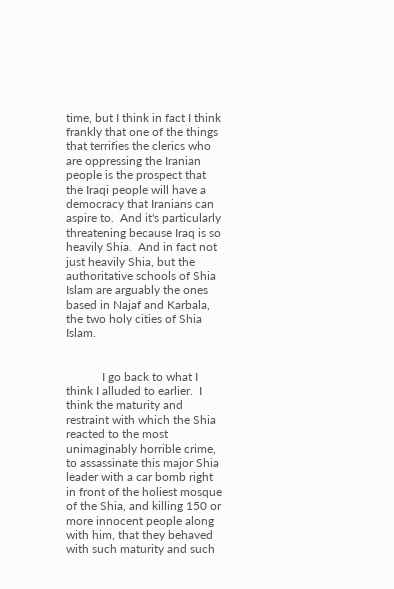time, but I think in fact I think frankly that one of the things that terrifies the clerics who are oppressing the Iranian people is the prospect that the Iraqi people will have a democracy that Iranians can aspire to.  And it's particularly threatening because Iraq is so heavily Shia.  And in fact not just heavily Shia, but the authoritative schools of Shia Islam are arguably the ones based in Najaf and Karbala, the two holy cities of Shia Islam.


            I go back to what I think I alluded to earlier.  I think the maturity and restraint with which the Shia reacted to the most unimaginably horrible crime, to assassinate this major Shia leader with a car bomb right in front of the holiest mosque of the Shia, and killing 150 or more innocent people along with him, that they behaved with such maturity and such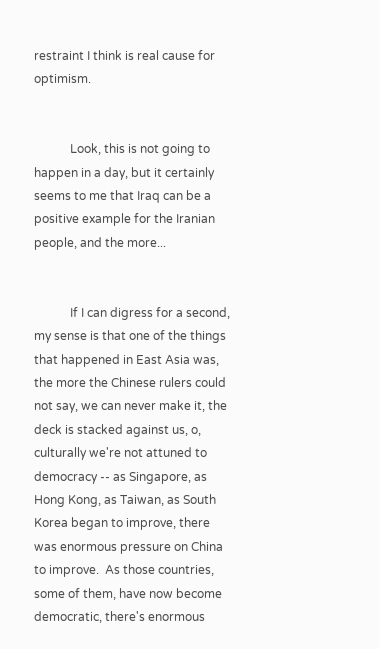restraint I think is real cause for optimism.


            Look, this is not going to happen in a day, but it certainly seems to me that Iraq can be a positive example for the Iranian people, and the more...


            If I can digress for a second, my sense is that one of the things that happened in East Asia was, the more the Chinese rulers could not say, we can never make it, the deck is stacked against us, o, culturally we're not attuned to democracy -- as Singapore, as Hong Kong, as Taiwan, as South Korea began to improve, there was enormous pressure on China to improve.  As those countries, some of them, have now become democratic, there's enormous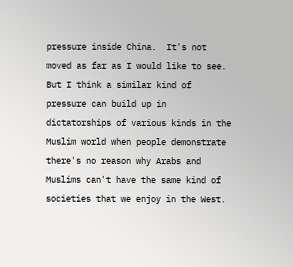pressure inside China.  It's not moved as far as I would like to see.  But I think a similar kind of pressure can build up in dictatorships of various kinds in the Muslim world when people demonstrate there's no reason why Arabs and Muslims can't have the same kind of societies that we enjoy in the West.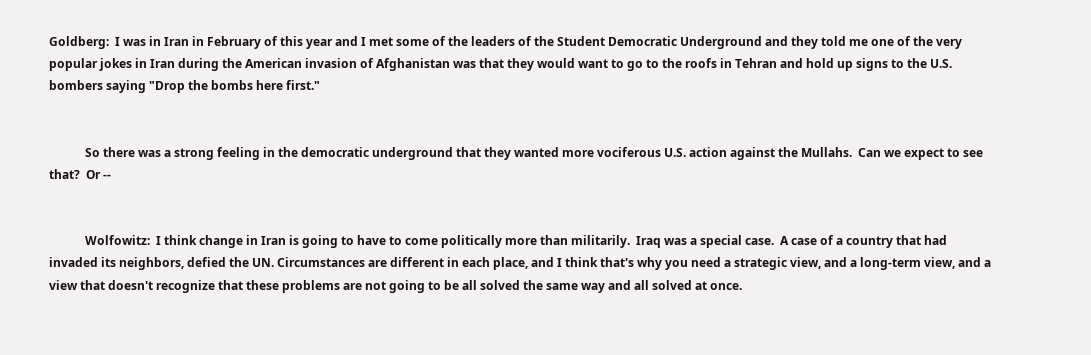Goldberg:  I was in Iran in February of this year and I met some of the leaders of the Student Democratic Underground and they told me one of the very popular jokes in Iran during the American invasion of Afghanistan was that they would want to go to the roofs in Tehran and hold up signs to the U.S. bombers saying "Drop the bombs here first."


            So there was a strong feeling in the democratic underground that they wanted more vociferous U.S. action against the Mullahs.  Can we expect to see that?  Or --


            Wolfowitz:  I think change in Iran is going to have to come politically more than militarily.  Iraq was a special case.  A case of a country that had invaded its neighbors, defied the UN. Circumstances are different in each place, and I think that's why you need a strategic view, and a long-term view, and a view that doesn't recognize that these problems are not going to be all solved the same way and all solved at once.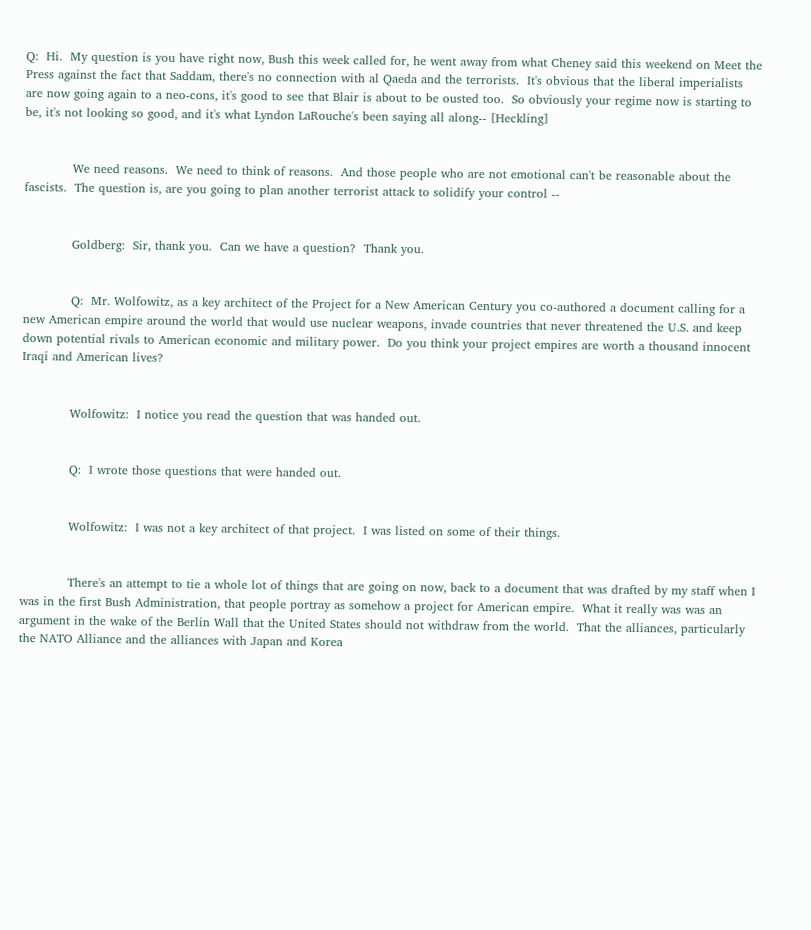Q:  Hi.  My question is you have right now, Bush this week called for, he went away from what Cheney said this weekend on Meet the Press against the fact that Saddam, there's no connection with al Qaeda and the terrorists.  It's obvious that the liberal imperialists are now going again to a neo-cons, it's good to see that Blair is about to be ousted too.  So obviously your regime now is starting to be, it's not looking so good, and it's what Lyndon LaRouche's been saying all along-- [Heckling]


            We need reasons.  We need to think of reasons.  And those people who are not emotional can't be reasonable about the fascists.  The question is, are you going to plan another terrorist attack to solidify your control --


            Goldberg:  Sir, thank you.  Can we have a question?  Thank you.


            Q:  Mr. Wolfowitz, as a key architect of the Project for a New American Century you co-authored a document calling for a new American empire around the world that would use nuclear weapons, invade countries that never threatened the U.S. and keep down potential rivals to American economic and military power.  Do you think your project empires are worth a thousand innocent Iraqi and American lives?


            Wolfowitz:  I notice you read the question that was handed out.


            Q:  I wrote those questions that were handed out.


            Wolfowitz:  I was not a key architect of that project.  I was listed on some of their things.


            There's an attempt to tie a whole lot of things that are going on now, back to a document that was drafted by my staff when I was in the first Bush Administration, that people portray as somehow a project for American empire.  What it really was was an argument in the wake of the Berlin Wall that the United States should not withdraw from the world.  That the alliances, particularly the NATO Alliance and the alliances with Japan and Korea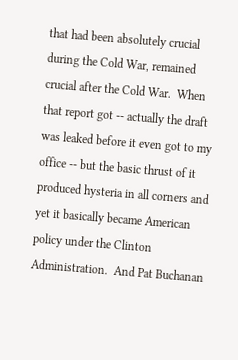that had been absolutely crucial during the Cold War, remained crucial after the Cold War.  When that report got -- actually the draft was leaked before it even got to my office -- but the basic thrust of it produced hysteria in all corners and yet it basically became American policy under the Clinton Administration.  And Pat Buchanan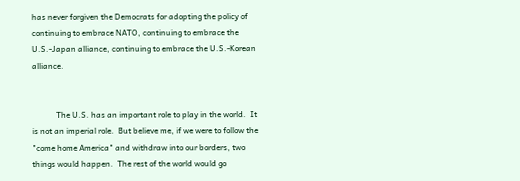has never forgiven the Democrats for adopting the policy of continuing to embrace NATO, continuing to embrace the U.S.-Japan alliance, continuing to embrace the U.S.-Korean alliance.


            The U.S. has an important role to play in the world.  It is not an imperial role.  But believe me, if we were to follow the "come home America" and withdraw into our borders, two things would happen.  The rest of the world would go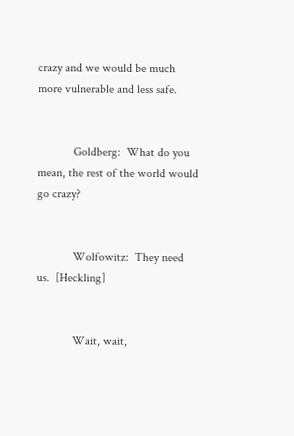crazy and we would be much more vulnerable and less safe.


            Goldberg:  What do you mean, the rest of the world would go crazy?


            Wolfowitz:  They need us.  [Heckling]


            Wait, wait,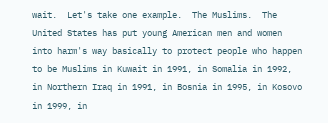wait.  Let's take one example.  The Muslims.  The United States has put young American men and women into harm's way basically to protect people who happen to be Muslims in Kuwait in 1991, in Somalia in 1992, in Northern Iraq in 1991, in Bosnia in 1995, in Kosovo in 1999, in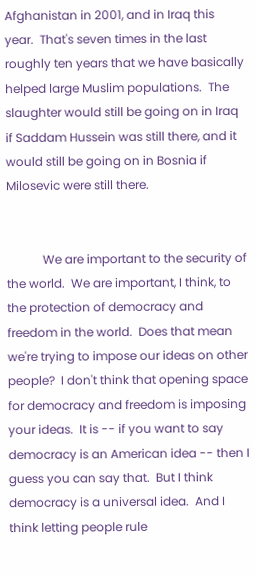Afghanistan in 2001, and in Iraq this year.  That's seven times in the last roughly ten years that we have basically helped large Muslim populations.  The slaughter would still be going on in Iraq if Saddam Hussein was still there, and it would still be going on in Bosnia if Milosevic were still there.


            We are important to the security of the world.  We are important, I think, to the protection of democracy and freedom in the world.  Does that mean we're trying to impose our ideas on other people?  I don't think that opening space for democracy and freedom is imposing your ideas.  It is -- if you want to say democracy is an American idea -- then I guess you can say that.  But I think democracy is a universal idea.  And I think letting people rule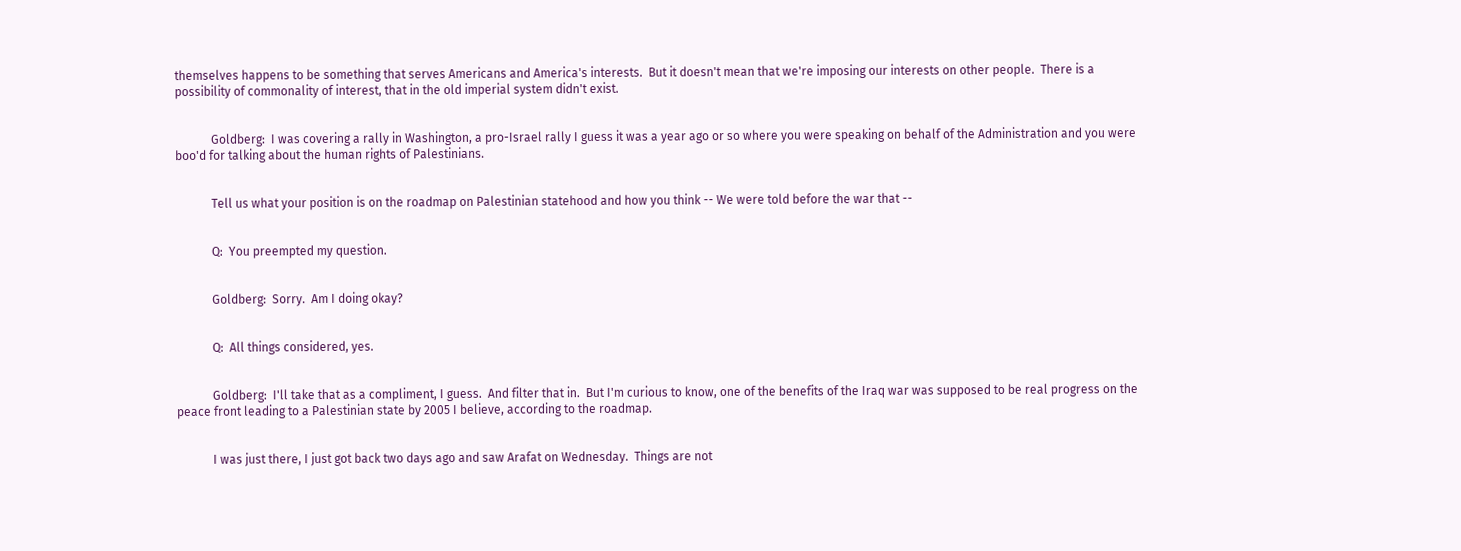themselves happens to be something that serves Americans and America's interests.  But it doesn't mean that we're imposing our interests on other people.  There is a possibility of commonality of interest, that in the old imperial system didn't exist.


            Goldberg:  I was covering a rally in Washington, a pro-Israel rally I guess it was a year ago or so where you were speaking on behalf of the Administration and you were boo'd for talking about the human rights of Palestinians.


            Tell us what your position is on the roadmap on Palestinian statehood and how you think -- We were told before the war that --


            Q:  You preempted my question.


            Goldberg:  Sorry.  Am I doing okay?


            Q:  All things considered, yes.


            Goldberg:  I'll take that as a compliment, I guess.  And filter that in.  But I'm curious to know, one of the benefits of the Iraq war was supposed to be real progress on the peace front leading to a Palestinian state by 2005 I believe, according to the roadmap.


            I was just there, I just got back two days ago and saw Arafat on Wednesday.  Things are not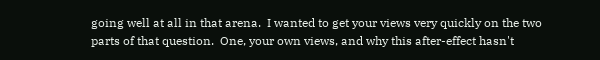going well at all in that arena.  I wanted to get your views very quickly on the two parts of that question.  One, your own views, and why this after-effect hasn't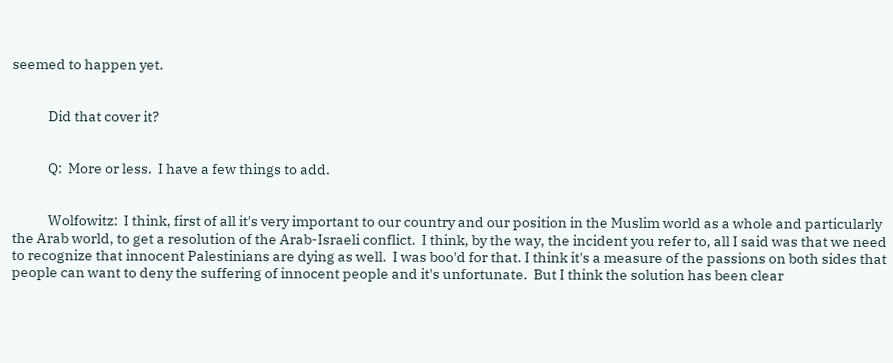seemed to happen yet.


            Did that cover it?


            Q:  More or less.  I have a few things to add.


            Wolfowitz:  I think, first of all it's very important to our country and our position in the Muslim world as a whole and particularly the Arab world, to get a resolution of the Arab-Israeli conflict.  I think, by the way, the incident you refer to, all I said was that we need to recognize that innocent Palestinians are dying as well.  I was boo'd for that. I think it's a measure of the passions on both sides that people can want to deny the suffering of innocent people and it's unfortunate.  But I think the solution has been clear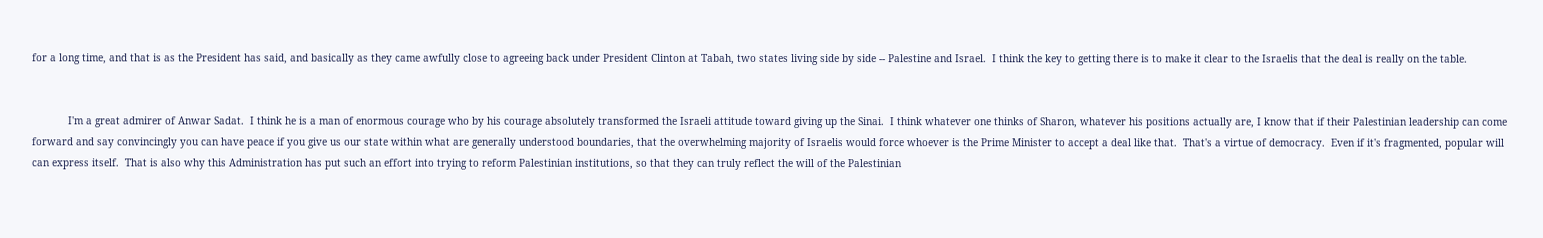for a long time, and that is as the President has said, and basically as they came awfully close to agreeing back under President Clinton at Tabah, two states living side by side -- Palestine and Israel.  I think the key to getting there is to make it clear to the Israelis that the deal is really on the table.


            I'm a great admirer of Anwar Sadat.  I think he is a man of enormous courage who by his courage absolutely transformed the Israeli attitude toward giving up the Sinai.  I think whatever one thinks of Sharon, whatever his positions actually are, I know that if their Palestinian leadership can come forward and say convincingly you can have peace if you give us our state within what are generally understood boundaries, that the overwhelming majority of Israelis would force whoever is the Prime Minister to accept a deal like that.  That's a virtue of democracy.  Even if it's fragmented, popular will can express itself.  That is also why this Administration has put such an effort into trying to reform Palestinian institutions, so that they can truly reflect the will of the Palestinian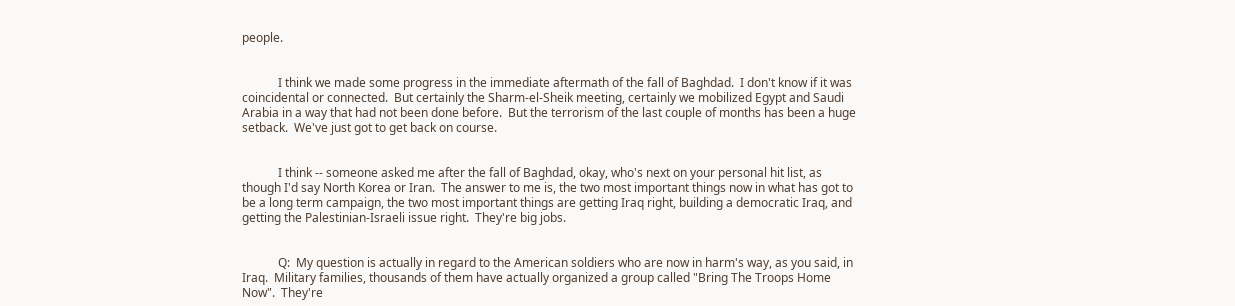people.


            I think we made some progress in the immediate aftermath of the fall of Baghdad.  I don't know if it was coincidental or connected.  But certainly the Sharm-el-Sheik meeting, certainly we mobilized Egypt and Saudi Arabia in a way that had not been done before.  But the terrorism of the last couple of months has been a huge setback.  We've just got to get back on course.


            I think -- someone asked me after the fall of Baghdad, okay, who's next on your personal hit list, as though I'd say North Korea or Iran.  The answer to me is, the two most important things now in what has got to be a long term campaign, the two most important things are getting Iraq right, building a democratic Iraq, and getting the Palestinian-Israeli issue right.  They're big jobs.


            Q:  My question is actually in regard to the American soldiers who are now in harm's way, as you said, in Iraq.  Military families, thousands of them have actually organized a group called "Bring The Troops Home Now".  They're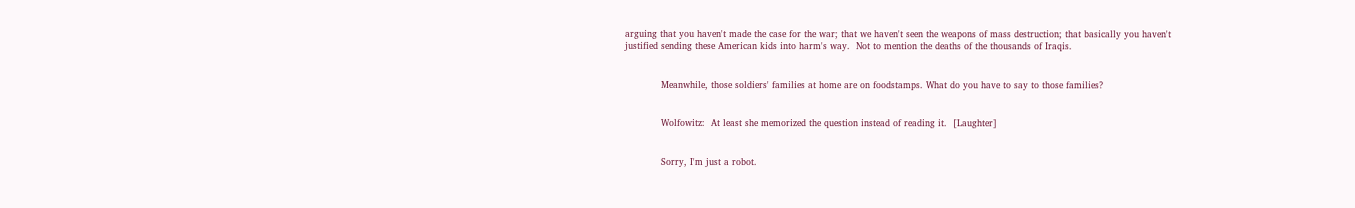arguing that you haven't made the case for the war; that we haven't seen the weapons of mass destruction; that basically you haven't justified sending these American kids into harm's way.  Not to mention the deaths of the thousands of Iraqis.


            Meanwhile, those soldiers' families at home are on foodstamps. What do you have to say to those families?


            Wolfowitz:  At least she memorized the question instead of reading it.  [Laughter]


            Sorry, I'm just a robot.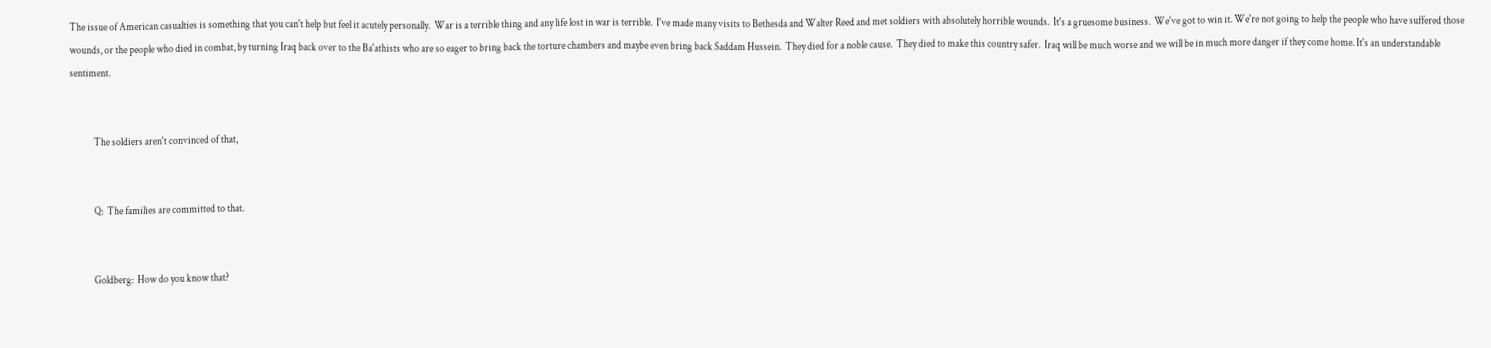The issue of American casualties is something that you can't help but feel it acutely personally.  War is a terrible thing and any life lost in war is terrible.  I've made many visits to Bethesda and Walter Reed and met soldiers with absolutely horrible wounds.  It's a gruesome business.  We've got to win it. We're not going to help the people who have suffered those wounds, or the people who died in combat, by turning Iraq back over to the Ba'athists who are so eager to bring back the torture chambers and maybe even bring back Saddam Hussein.  They died for a noble cause.  They died to make this country safer.  Iraq will be much worse and we will be in much more danger if they come home. It's an understandable sentiment.


            The soldiers aren't convinced of that,


            Q:  The families are committed to that.


            Goldberg:  How do you know that?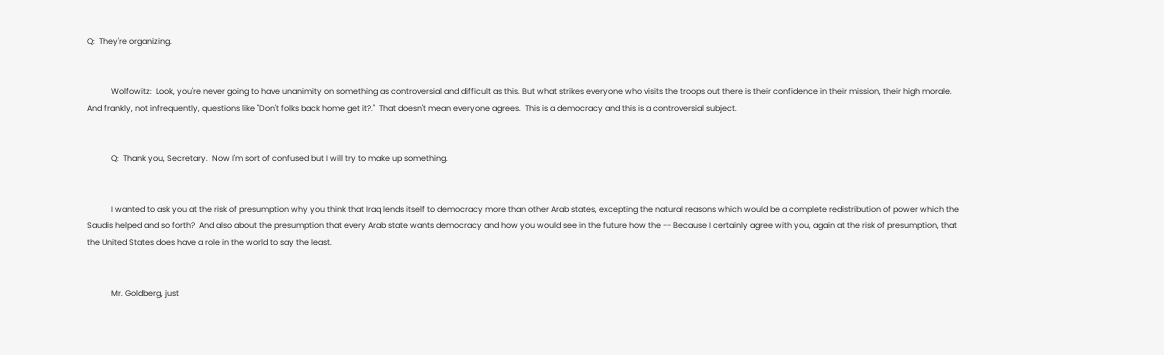Q:  They're organizing.


            Wolfowitz:  Look, you're never going to have unanimity on something as controversial and difficult as this. But what strikes everyone who visits the troops out there is their confidence in their mission, their high morale.  And frankly, not infrequently, questions like "Don't folks back home get it?."  That doesn't mean everyone agrees.  This is a democracy and this is a controversial subject.


            Q:  Thank you, Secretary.  Now I'm sort of confused but I will try to make up something.


            I wanted to ask you at the risk of presumption why you think that Iraq lends itself to democracy more than other Arab states, excepting the natural reasons which would be a complete redistribution of power which the Saudis helped and so forth?  And also about the presumption that every Arab state wants democracy and how you would see in the future how the -- Because I certainly agree with you, again at the risk of presumption, that the United States does have a role in the world to say the least.


            Mr. Goldberg, just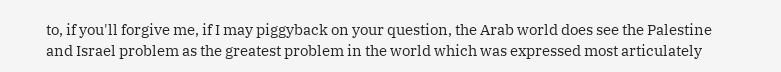to, if you'll forgive me, if I may piggyback on your question, the Arab world does see the Palestine and Israel problem as the greatest problem in the world which was expressed most articulately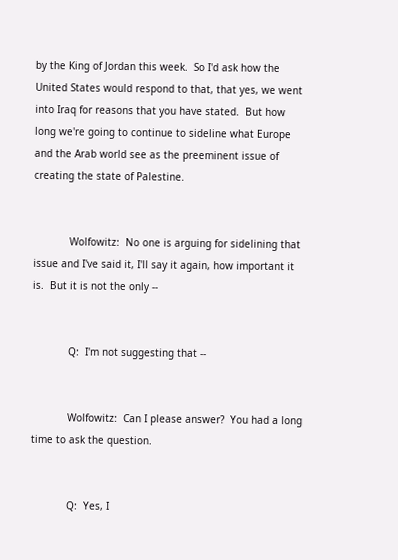by the King of Jordan this week.  So I'd ask how the United States would respond to that, that yes, we went into Iraq for reasons that you have stated.  But how long we're going to continue to sideline what Europe and the Arab world see as the preeminent issue of creating the state of Palestine.


            Wolfowitz:  No one is arguing for sidelining that issue and I've said it, I'll say it again, how important it is.  But it is not the only --


            Q:  I'm not suggesting that --


            Wolfowitz:  Can I please answer?  You had a long time to ask the question.


            Q:  Yes, I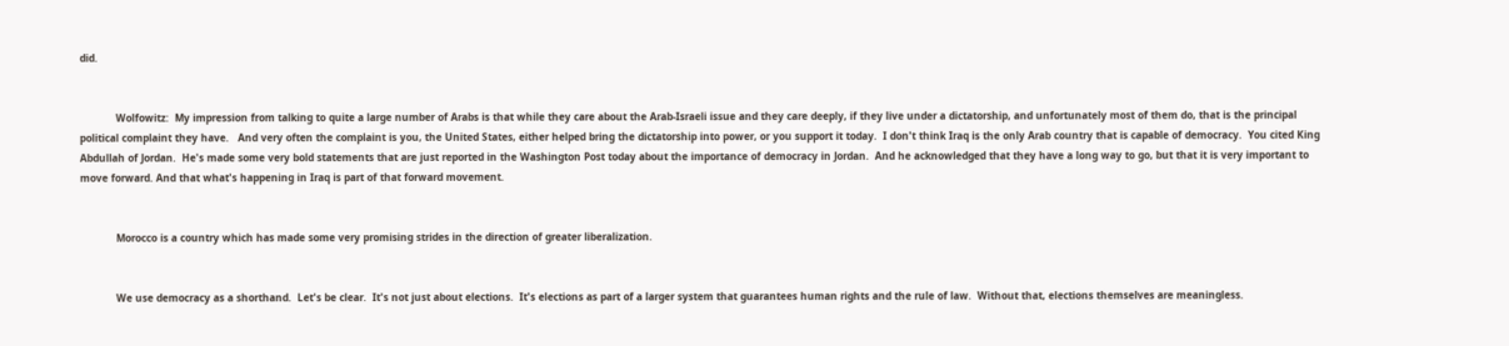did.


            Wolfowitz:  My impression from talking to quite a large number of Arabs is that while they care about the Arab-Israeli issue and they care deeply, if they live under a dictatorship, and unfortunately most of them do, that is the principal political complaint they have.   And very often the complaint is you, the United States, either helped bring the dictatorship into power, or you support it today.  I don't think Iraq is the only Arab country that is capable of democracy.  You cited King Abdullah of Jordan.  He's made some very bold statements that are just reported in the Washington Post today about the importance of democracy in Jordan.  And he acknowledged that they have a long way to go, but that it is very important to move forward. And that what's happening in Iraq is part of that forward movement.


            Morocco is a country which has made some very promising strides in the direction of greater liberalization.


            We use democracy as a shorthand.  Let's be clear.  It's not just about elections.  It's elections as part of a larger system that guarantees human rights and the rule of law.  Without that, elections themselves are meaningless.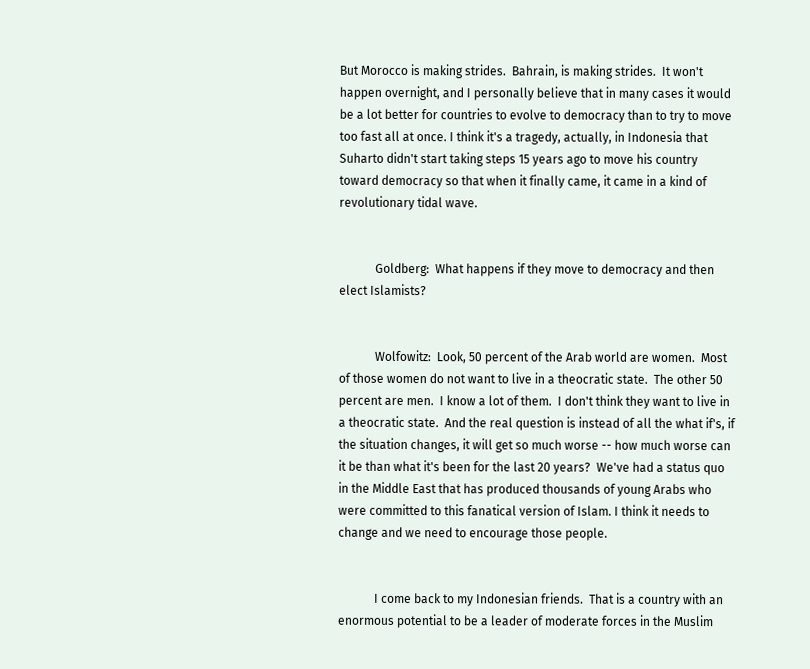But Morocco is making strides.  Bahrain, is making strides.  It won't happen overnight, and I personally believe that in many cases it would be a lot better for countries to evolve to democracy than to try to move too fast all at once. I think it's a tragedy, actually, in Indonesia that Suharto didn't start taking steps 15 years ago to move his country toward democracy so that when it finally came, it came in a kind of revolutionary tidal wave.


            Goldberg:  What happens if they move to democracy and then elect Islamists?


            Wolfowitz:  Look, 50 percent of the Arab world are women.  Most of those women do not want to live in a theocratic state.  The other 50 percent are men.  I know a lot of them.  I don't think they want to live in a theocratic state.  And the real question is instead of all the what if's, if the situation changes, it will get so much worse -- how much worse can it be than what it's been for the last 20 years?  We've had a status quo in the Middle East that has produced thousands of young Arabs who were committed to this fanatical version of Islam. I think it needs to change and we need to encourage those people.


            I come back to my Indonesian friends.  That is a country with an enormous potential to be a leader of moderate forces in the Muslim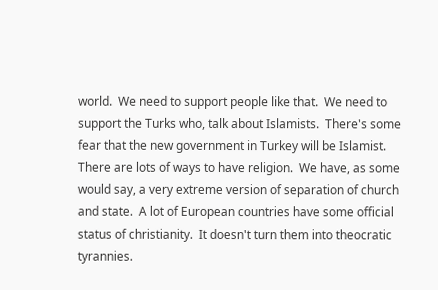world.  We need to support people like that.  We need to support the Turks who, talk about Islamists.  There's some fear that the new government in Turkey will be Islamist.  There are lots of ways to have religion.  We have, as some would say, a very extreme version of separation of church and state.  A lot of European countries have some official status of christianity.  It doesn't turn them into theocratic tyrannies.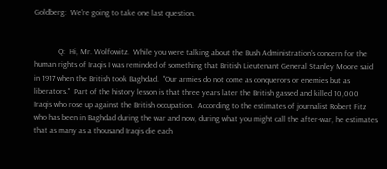Goldberg:  We're going to take one last question.


            Q:  Hi, Mr. Wolfowitz.  While you were talking about the Bush Administration's concern for the human rights of Iraqis I was reminded of something that British Lieutenant General Stanley Moore said in 1917 when the British took Baghdad.  "Our armies do not come as conquerors or enemies but as liberators."  Part of the history lesson is that three years later the British gassed and killed 10,000 Iraqis who rose up against the British occupation.  According to the estimates of journalist Robert Fitz who has been in Baghdad during the war and now, during what you might call the after-war, he estimates that as many as a thousand Iraqis die each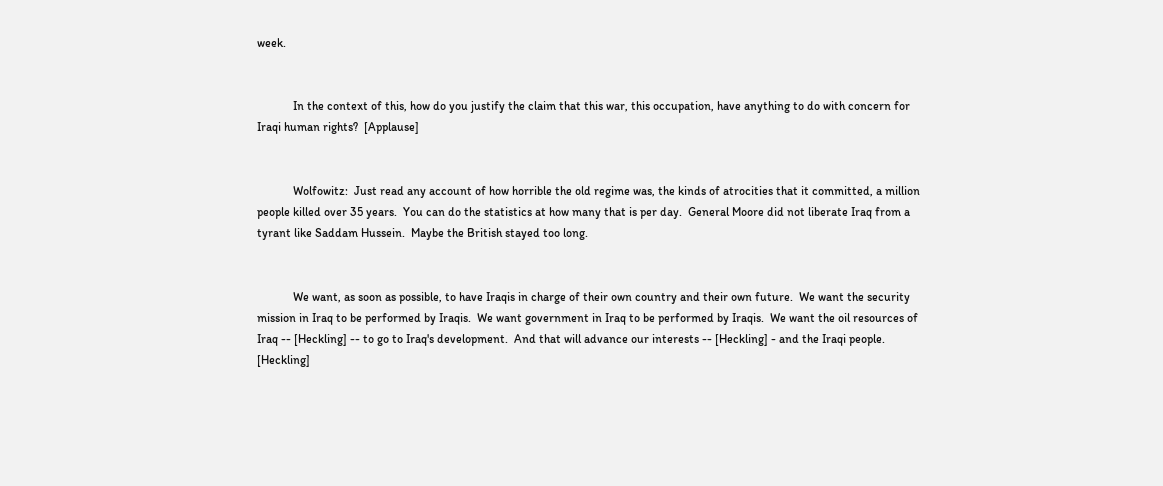week.


            In the context of this, how do you justify the claim that this war, this occupation, have anything to do with concern for Iraqi human rights?  [Applause]


            Wolfowitz:  Just read any account of how horrible the old regime was, the kinds of atrocities that it committed, a million people killed over 35 years.  You can do the statistics at how many that is per day.  General Moore did not liberate Iraq from a tyrant like Saddam Hussein.  Maybe the British stayed too long.


            We want, as soon as possible, to have Iraqis in charge of their own country and their own future.  We want the security mission in Iraq to be performed by Iraqis.  We want government in Iraq to be performed by Iraqis.  We want the oil resources of Iraq -- [Heckling] -- to go to Iraq's development.  And that will advance our interests -- [Heckling] - and the Iraqi people.  [Heckling]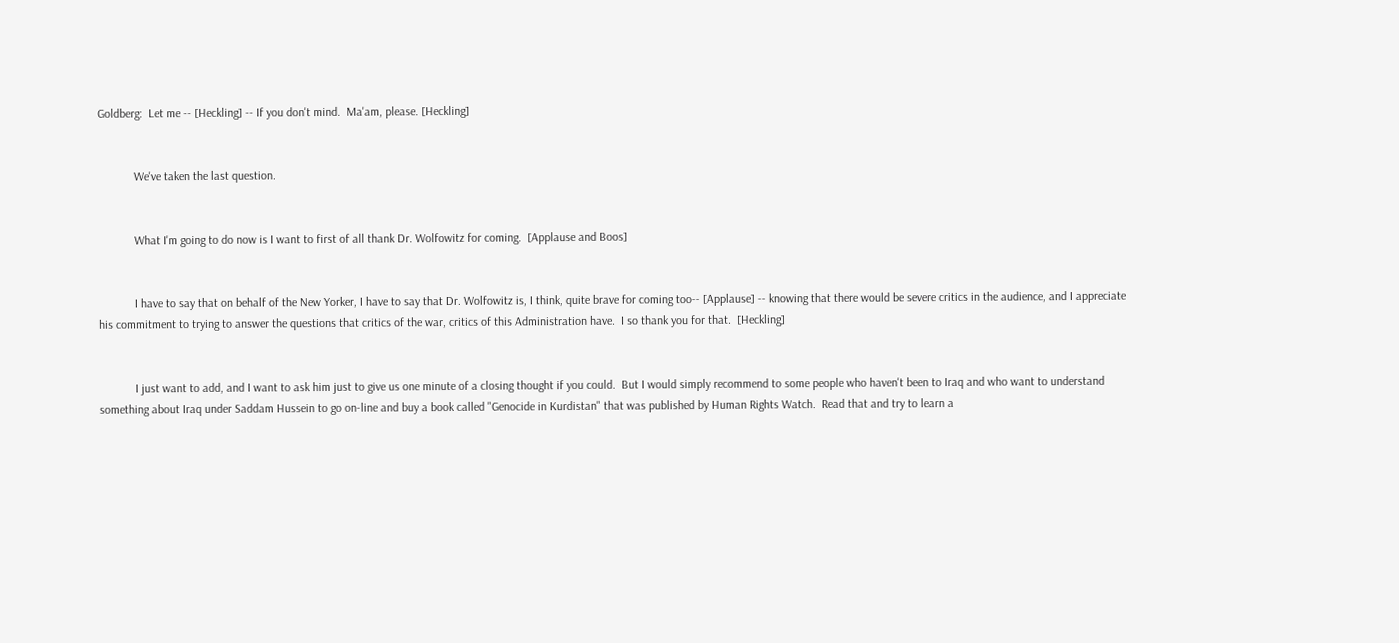Goldberg:  Let me -- [Heckling] -- If you don't mind.  Ma'am, please. [Heckling]


            We've taken the last question.


            What I'm going to do now is I want to first of all thank Dr. Wolfowitz for coming.  [Applause and Boos]


            I have to say that on behalf of the New Yorker, I have to say that Dr. Wolfowitz is, I think, quite brave for coming too-- [Applause] -- knowing that there would be severe critics in the audience, and I appreciate his commitment to trying to answer the questions that critics of the war, critics of this Administration have.  I so thank you for that.  [Heckling]


            I just want to add, and I want to ask him just to give us one minute of a closing thought if you could.  But I would simply recommend to some people who haven't been to Iraq and who want to understand something about Iraq under Saddam Hussein to go on-line and buy a book called "Genocide in Kurdistan" that was published by Human Rights Watch.  Read that and try to learn a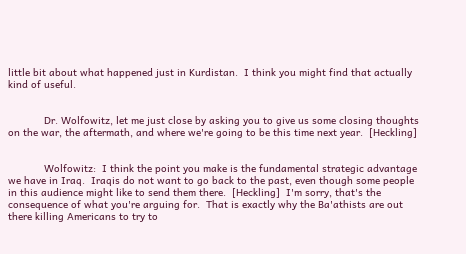little bit about what happened just in Kurdistan.  I think you might find that actually kind of useful.


            Dr. Wolfowitz, let me just close by asking you to give us some closing thoughts on the war, the aftermath, and where we're going to be this time next year.  [Heckling]


            Wolfowitz:  I think the point you make is the fundamental strategic advantage we have in Iraq.  Iraqis do not want to go back to the past, even though some people in this audience might like to send them there.  [Heckling]  I'm sorry, that's the consequence of what you're arguing for.  That is exactly why the Ba'athists are out there killing Americans to try to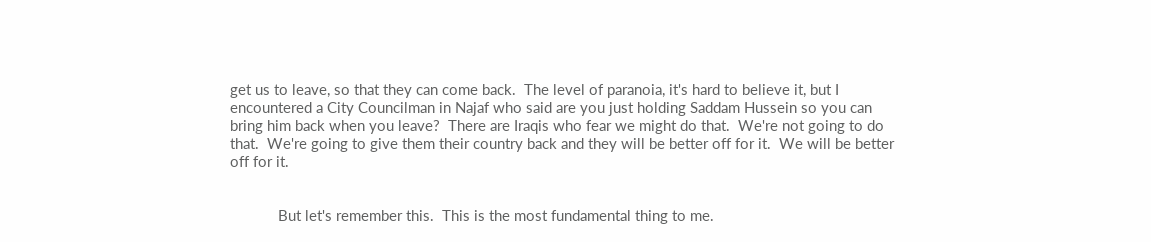get us to leave, so that they can come back.  The level of paranoia, it's hard to believe it, but I encountered a City Councilman in Najaf who said are you just holding Saddam Hussein so you can bring him back when you leave?  There are Iraqis who fear we might do that.  We're not going to do that.  We're going to give them their country back and they will be better off for it.  We will be better off for it.


            But let's remember this.  This is the most fundamental thing to me.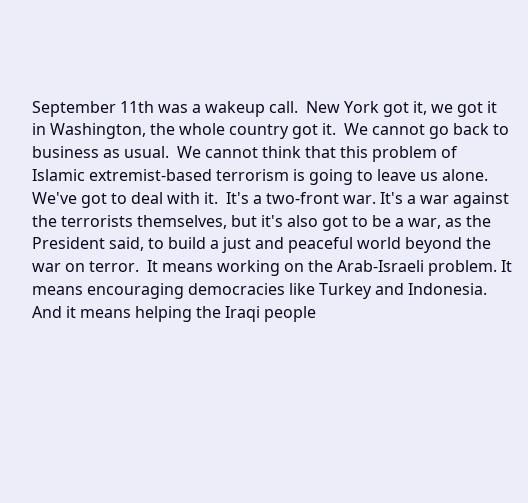September 11th was a wakeup call.  New York got it, we got it in Washington, the whole country got it.  We cannot go back to business as usual.  We cannot think that this problem of Islamic extremist-based terrorism is going to leave us alone.  We've got to deal with it.  It's a two-front war. It's a war against the terrorists themselves, but it's also got to be a war, as the President said, to build a just and peaceful world beyond the war on terror.  It means working on the Arab-Israeli problem. It means encouraging democracies like Turkey and Indonesia.  And it means helping the Iraqi people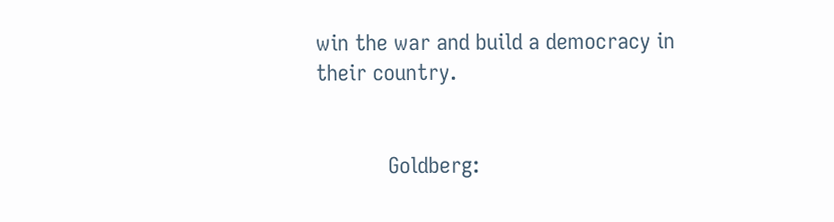win the war and build a democracy in their country.


            Goldberg: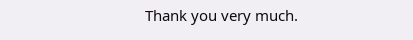Thank you very much.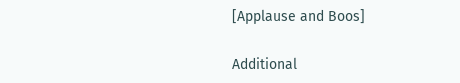[Applause and Boos]

Additional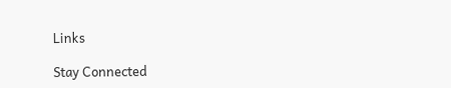Links

Stay Connected